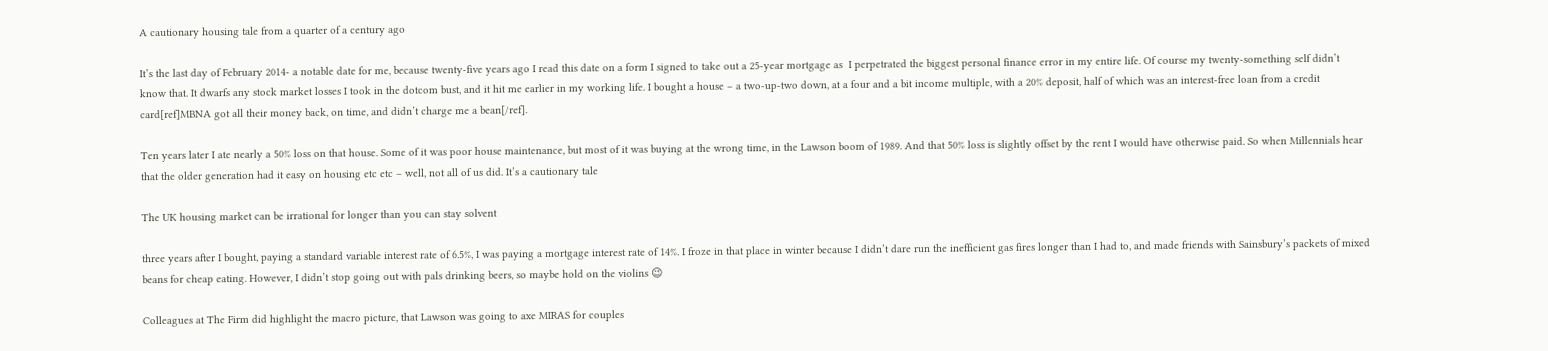A cautionary housing tale from a quarter of a century ago

It’s the last day of February 2014- a notable date for me, because twenty-five years ago I read this date on a form I signed to take out a 25-year mortgage as  I perpetrated the biggest personal finance error in my entire life. Of course my twenty-something self didn’t know that. It dwarfs any stock market losses I took in the dotcom bust, and it hit me earlier in my working life. I bought a house – a two-up-two down, at a four and a bit income multiple, with a 20% deposit, half of which was an interest-free loan from a credit card[ref]MBNA got all their money back, on time, and didn’t charge me a bean[/ref].

Ten years later I ate nearly a 50% loss on that house. Some of it was poor house maintenance, but most of it was buying at the wrong time, in the Lawson boom of 1989. And that 50% loss is slightly offset by the rent I would have otherwise paid. So when Millennials hear that the older generation had it easy on housing etc etc – well, not all of us did. It’s a cautionary tale

The UK housing market can be irrational for longer than you can stay solvent

three years after I bought, paying a standard variable interest rate of 6.5%, I was paying a mortgage interest rate of 14%. I froze in that place in winter because I didn’t dare run the inefficient gas fires longer than I had to, and made friends with Sainsbury’s packets of mixed beans for cheap eating. However, I didn’t stop going out with pals drinking beers, so maybe hold on the violins 😉

Colleagues at The Firm did highlight the macro picture, that Lawson was going to axe MIRAS for couples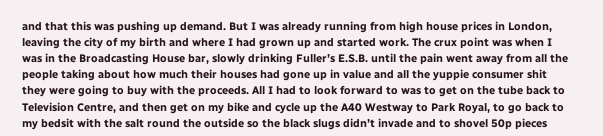and that this was pushing up demand. But I was already running from high house prices in London, leaving the city of my birth and where I had grown up and started work. The crux point was when I was in the Broadcasting House bar, slowly drinking Fuller’s E.S.B. until the pain went away from all the people taking about how much their houses had gone up in value and all the yuppie consumer shit they were going to buy with the proceeds. All I had to look forward to was to get on the tube back to Television Centre, and then get on my bike and cycle up the A40 Westway to Park Royal, to go back to my bedsit with the salt round the outside so the black slugs didn’t invade and to shovel 50p pieces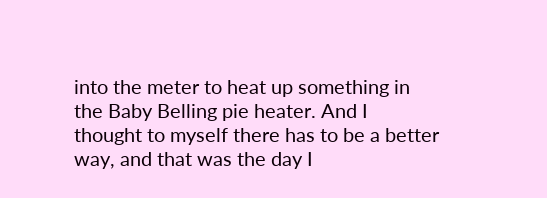into the meter to heat up something in the Baby Belling pie heater. And I thought to myself there has to be a better way, and that was the day I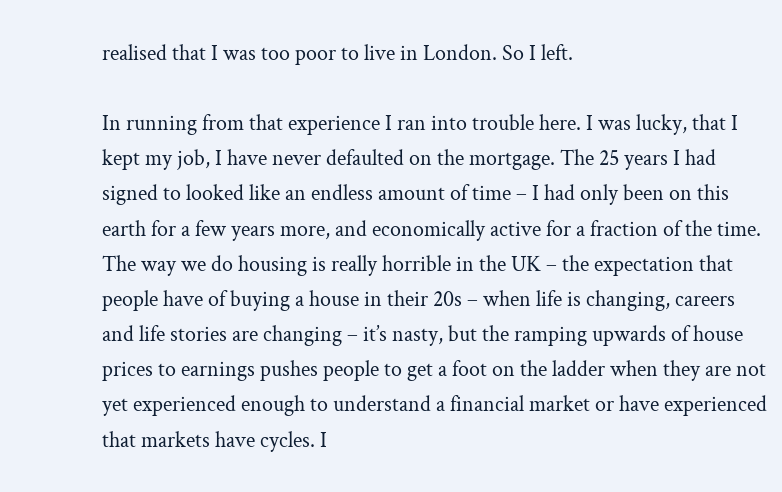realised that I was too poor to live in London. So I left.

In running from that experience I ran into trouble here. I was lucky, that I kept my job, I have never defaulted on the mortgage. The 25 years I had signed to looked like an endless amount of time – I had only been on this earth for a few years more, and economically active for a fraction of the time. The way we do housing is really horrible in the UK – the expectation that people have of buying a house in their 20s – when life is changing, careers and life stories are changing – it’s nasty, but the ramping upwards of house prices to earnings pushes people to get a foot on the ladder when they are not yet experienced enough to understand a financial market or have experienced that markets have cycles. I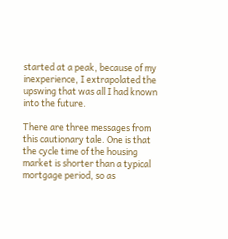started at a peak, because of my inexperience, I extrapolated the upswing that was all I had known into the future.

There are three messages from this cautionary tale. One is that the cycle time of the housing market is shorter than a typical mortgage period, so as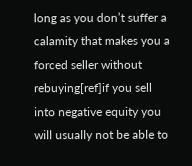long as you don’t suffer a calamity that makes you a forced seller without rebuying[ref]if you sell into negative equity you will usually not be able to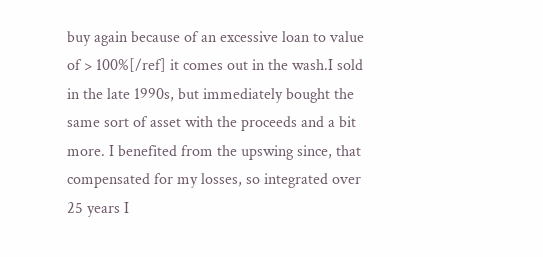buy again because of an excessive loan to value of > 100%[/ref] it comes out in the wash.I sold in the late 1990s, but immediately bought the same sort of asset with the proceeds and a bit more. I benefited from the upswing since, that compensated for my losses, so integrated over 25 years I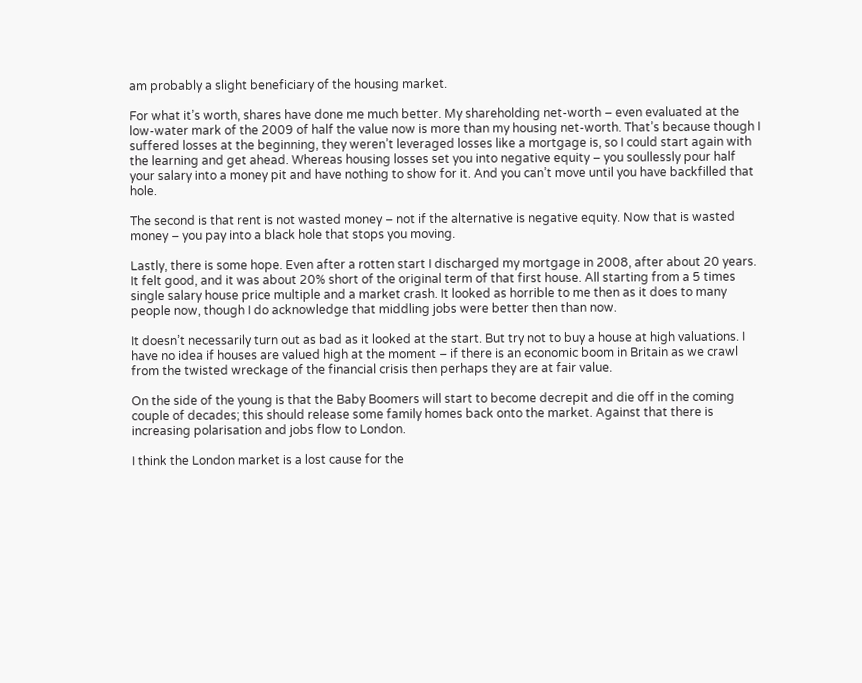am probably a slight beneficiary of the housing market.

For what it’s worth, shares have done me much better. My shareholding net-worth – even evaluated at the low-water mark of the 2009 of half the value now is more than my housing net-worth. That’s because though I suffered losses at the beginning, they weren’t leveraged losses like a mortgage is, so I could start again with the learning and get ahead. Whereas housing losses set you into negative equity – you soullessly pour half your salary into a money pit and have nothing to show for it. And you can’t move until you have backfilled that hole.

The second is that rent is not wasted money – not if the alternative is negative equity. Now that is wasted money – you pay into a black hole that stops you moving.

Lastly, there is some hope. Even after a rotten start I discharged my mortgage in 2008, after about 20 years. It felt good, and it was about 20% short of the original term of that first house. All starting from a 5 times single salary house price multiple and a market crash. It looked as horrible to me then as it does to many people now, though I do acknowledge that middling jobs were better then than now.

It doesn’t necessarily turn out as bad as it looked at the start. But try not to buy a house at high valuations. I have no idea if houses are valued high at the moment – if there is an economic boom in Britain as we crawl from the twisted wreckage of the financial crisis then perhaps they are at fair value.

On the side of the young is that the Baby Boomers will start to become decrepit and die off in the coming couple of decades; this should release some family homes back onto the market. Against that there is increasing polarisation and jobs flow to London.

I think the London market is a lost cause for the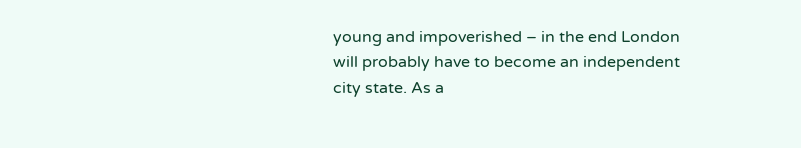young and impoverished – in the end London will probably have to become an independent city state. As a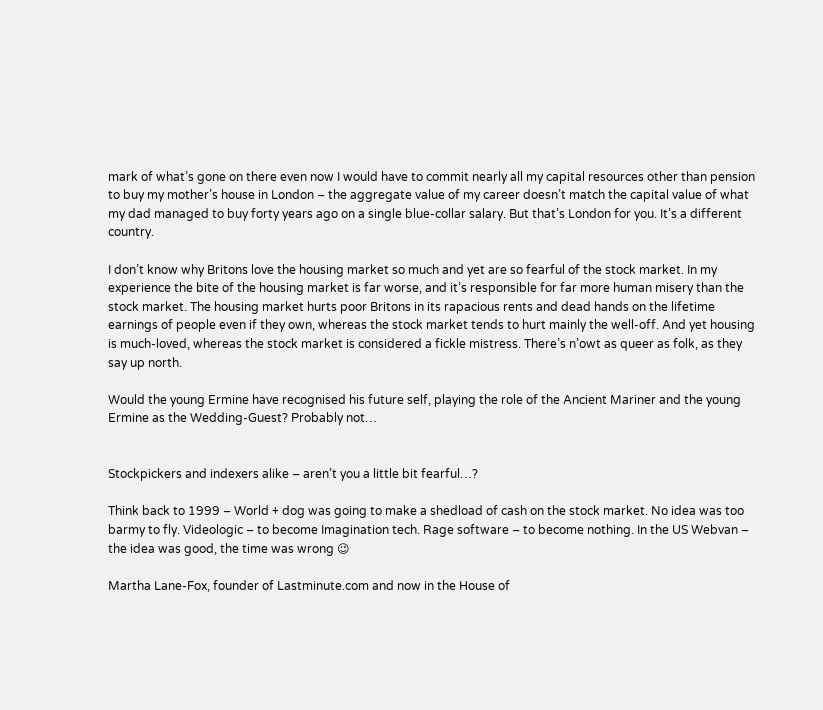mark of what’s gone on there even now I would have to commit nearly all my capital resources other than pension to buy my mother’s house in London – the aggregate value of my career doesn’t match the capital value of what my dad managed to buy forty years ago on a single blue-collar salary. But that’s London for you. It’s a different country.

I don’t know why Britons love the housing market so much and yet are so fearful of the stock market. In my experience the bite of the housing market is far worse, and it’s responsible for far more human misery than the stock market. The housing market hurts poor Britons in its rapacious rents and dead hands on the lifetime earnings of people even if they own, whereas the stock market tends to hurt mainly the well-off. And yet housing is much-loved, whereas the stock market is considered a fickle mistress. There’s n’owt as queer as folk, as they say up north.

Would the young Ermine have recognised his future self, playing the role of the Ancient Mariner and the young Ermine as the Wedding-Guest? Probably not…


Stockpickers and indexers alike – aren’t you a little bit fearful…?

Think back to 1999 – World + dog was going to make a shedload of cash on the stock market. No idea was too barmy to fly. Videologic – to become Imagination tech. Rage software – to become nothing. In the US Webvan – the idea was good, the time was wrong 😉

Martha Lane-Fox, founder of Lastminute.com and now in the House of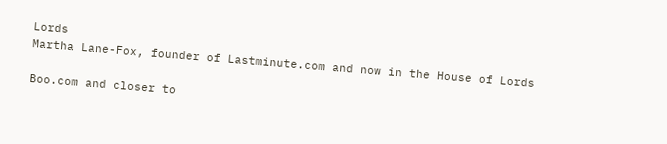Lords
Martha Lane-Fox, founder of Lastminute.com and now in the House of Lords

Boo.com and closer to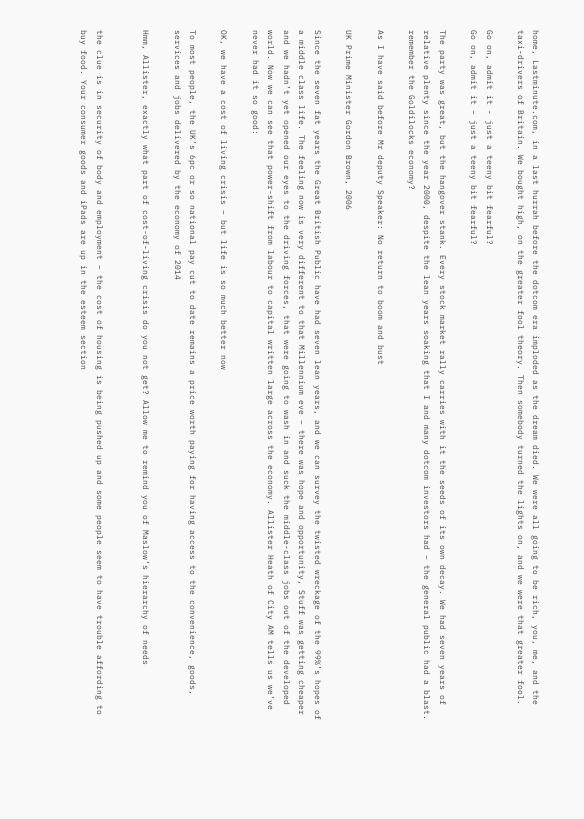home, Lastminute.com, in a last hurrah before the dotcom era imploded as the dream died. We were all going to be rich, you, me, and the taxi-drivers of Britain. We bought high, on the greater fool theory. Then somebody turned the lights on, and we were that greater fool.

Go on, admit it - just a teeny bit fearful?
Go on, admit it – just a teeny bit fearful?

The party was great, but the hangover stank. Every stock market rally carries with it the seeds of its own decay. We had seven years of relative plenty since the year 2000, despite the lean years soaking that I and many dotcom investors had – the general public had a blast. remember the Goldilocks economy?

As I have said before Mr deputy Speaker: No return to boom and bust

UK Prime Minister Gordon Brown, 2006

Since the seven fat years the Great British Public have had seven lean years, and we can survey the twisted wreckage of the 99%’s hopes of a middle class life. The feeling now is very different to that Millennium eve – there was hope and opportunity, Stuff was getting cheaper and we hadn’t yet opened our eyes to the driving forces, that were going to wash in and suck the middle-class jobs out of the developed world. Now we can see that power-shift from labour to capital written large across the economy. Allister Heath of City AM tells us we’ve never had it so good:

OK, we have a cost of living crisis – but life is so much better now

To most people, the UK’s 6pc or so national pay cut to date remains a price worth paying for having access to the convenience, goods, services and jobs delivered by the economy of 2014

Hmm, Allister, exactly what part of cost-of-living crisis do you not get? Allow me to remind you of Maslow’s hierarchy of needs


the clue is in security of body and employment – the cost of housing is being pushed up and some people seem to have trouble affording to buy food. Your consumer goods and iPads are up in the esteem section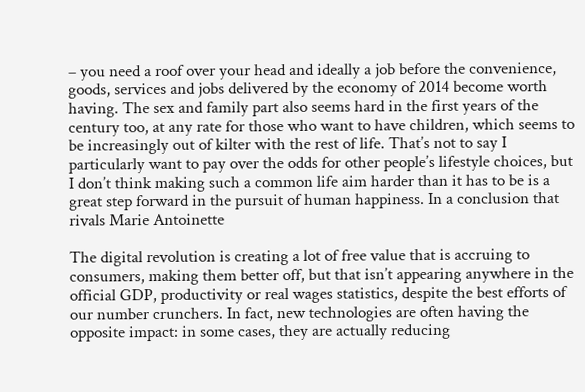– you need a roof over your head and ideally a job before the convenience, goods, services and jobs delivered by the economy of 2014 become worth having. The sex and family part also seems hard in the first years of the century too, at any rate for those who want to have children, which seems to be increasingly out of kilter with the rest of life. That’s not to say I particularly want to pay over the odds for other people’s lifestyle choices, but I don’t think making such a common life aim harder than it has to be is a great step forward in the pursuit of human happiness. In a conclusion that rivals Marie Antoinette

The digital revolution is creating a lot of free value that is accruing to consumers, making them better off, but that isn’t appearing anywhere in the official GDP, productivity or real wages statistics, despite the best efforts of our number crunchers. In fact, new technologies are often having the opposite impact: in some cases, they are actually reducing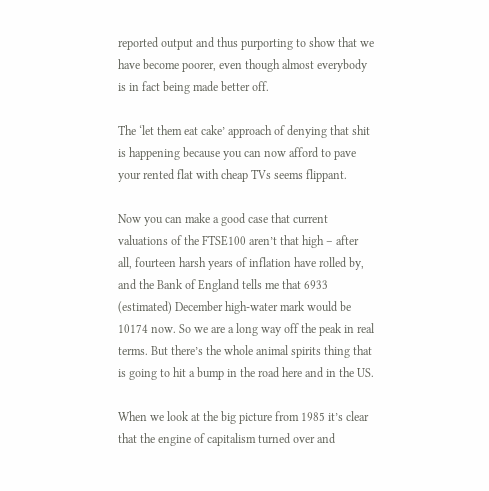reported output and thus purporting to show that we have become poorer, even though almost everybody is in fact being made better off.

The ‘let them eat cake’ approach of denying that shit is happening because you can now afford to pave your rented flat with cheap TVs seems flippant.

Now you can make a good case that current valuations of the FTSE100 aren’t that high – after all, fourteen harsh years of inflation have rolled by, and the Bank of England tells me that 6933 (estimated) December high-water mark would be 10174 now. So we are a long way off the peak in real terms. But there’s the whole animal spirits thing that is going to hit a bump in the road here and in the US.

When we look at the big picture from 1985 it’s clear that the engine of capitalism turned over and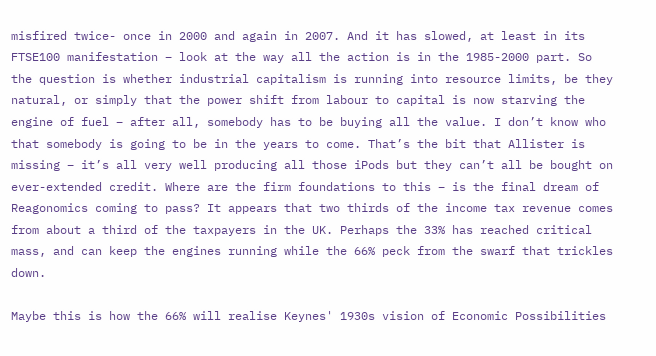misfired twice- once in 2000 and again in 2007. And it has slowed, at least in its FTSE100 manifestation – look at the way all the action is in the 1985-2000 part. So the question is whether industrial capitalism is running into resource limits, be they natural, or simply that the power shift from labour to capital is now starving the engine of fuel – after all, somebody has to be buying all the value. I don’t know who that somebody is going to be in the years to come. That’s the bit that Allister is missing – it’s all very well producing all those iPods but they can’t all be bought on ever-extended credit. Where are the firm foundations to this – is the final dream of Reagonomics coming to pass? It appears that two thirds of the income tax revenue comes from about a third of the taxpayers in the UK. Perhaps the 33% has reached critical mass, and can keep the engines running while the 66% peck from the swarf that trickles down.

Maybe this is how the 66% will realise Keynes' 1930s vision of Economic Possibilities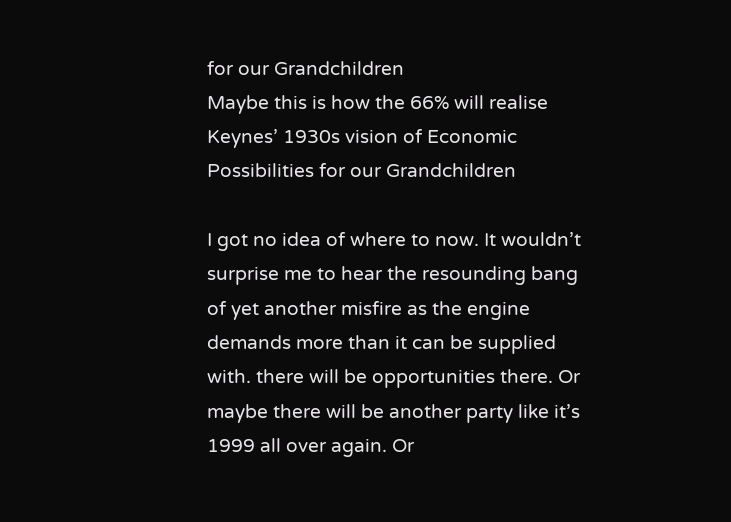for our Grandchildren
Maybe this is how the 66% will realise Keynes’ 1930s vision of Economic Possibilities for our Grandchildren

I got no idea of where to now. It wouldn’t surprise me to hear the resounding bang of yet another misfire as the engine demands more than it can be supplied with. there will be opportunities there. Or maybe there will be another party like it’s 1999 all over again. Or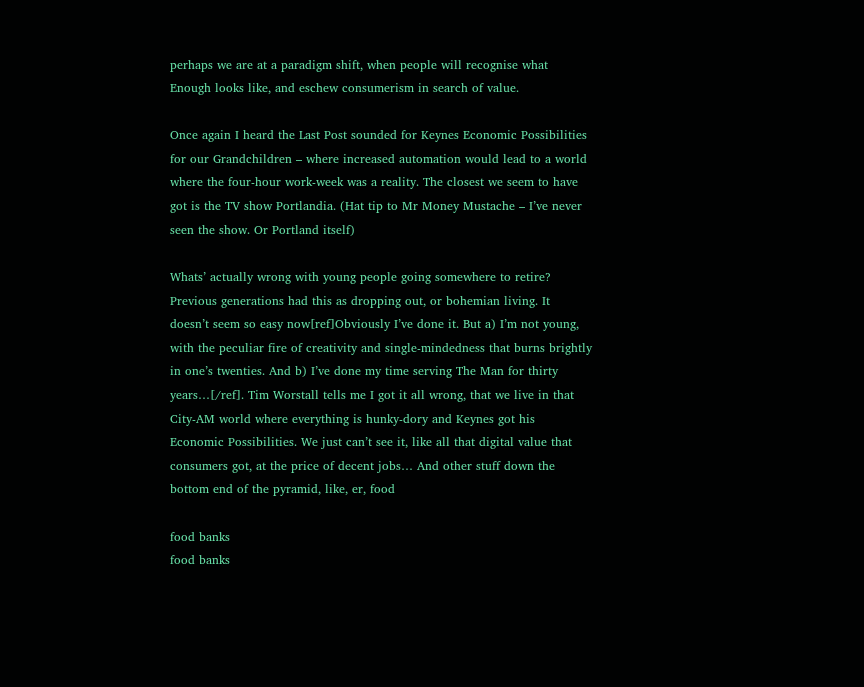perhaps we are at a paradigm shift, when people will recognise what Enough looks like, and eschew consumerism in search of value.

Once again I heard the Last Post sounded for Keynes Economic Possibilities for our Grandchildren – where increased automation would lead to a world where the four-hour work-week was a reality. The closest we seem to have got is the TV show Portlandia. (Hat tip to Mr Money Mustache – I’ve never seen the show. Or Portland itself)

Whats’ actually wrong with young people going somewhere to retire? Previous generations had this as dropping out, or bohemian living. It doesn’t seem so easy now[ref]Obviously I’ve done it. But a) I’m not young, with the peculiar fire of creativity and single-mindedness that burns brightly in one’s twenties. And b) I’ve done my time serving The Man for thirty years…[/ref]. Tim Worstall tells me I got it all wrong, that we live in that City-AM world where everything is hunky-dory and Keynes got his Economic Possibilities. We just can’t see it, like all that digital value that consumers got, at the price of decent jobs… And other stuff down the bottom end of the pyramid, like, er, food

food banks
food banks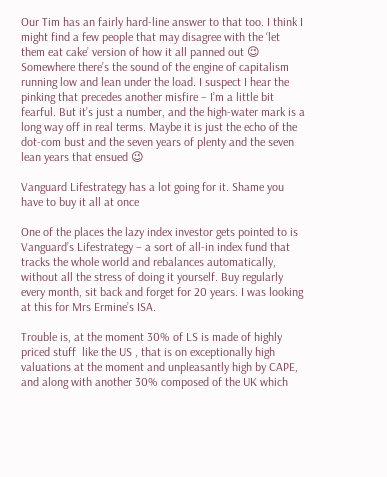Our Tim has an fairly hard-line answer to that too. I think I might find a few people that may disagree with the ‘let them eat cake’ version of how it all panned out 😉 Somewhere there’s the sound of the engine of capitalism running low and lean under the load. I suspect I hear the pinking that precedes another misfire – I’m a little bit fearful. But it’s just a number, and the high-water mark is a long way off in real terms. Maybe it is just the echo of the dot-com bust and the seven years of plenty and the seven lean years that ensued 😉

Vanguard Lifestrategy has a lot going for it. Shame you have to buy it all at once

One of the places the lazy index investor gets pointed to is Vanguard’s Lifestrategy – a sort of all-in index fund that tracks the whole world and rebalances automatically, without all the stress of doing it yourself. Buy regularly every month, sit back and forget for 20 years. I was looking at this for Mrs Ermine’s ISA.

Trouble is, at the moment 30% of LS is made of highly priced stuff  like the US , that is on exceptionally high valuations at the moment and unpleasantly high by CAPE, and along with another 30% composed of the UK which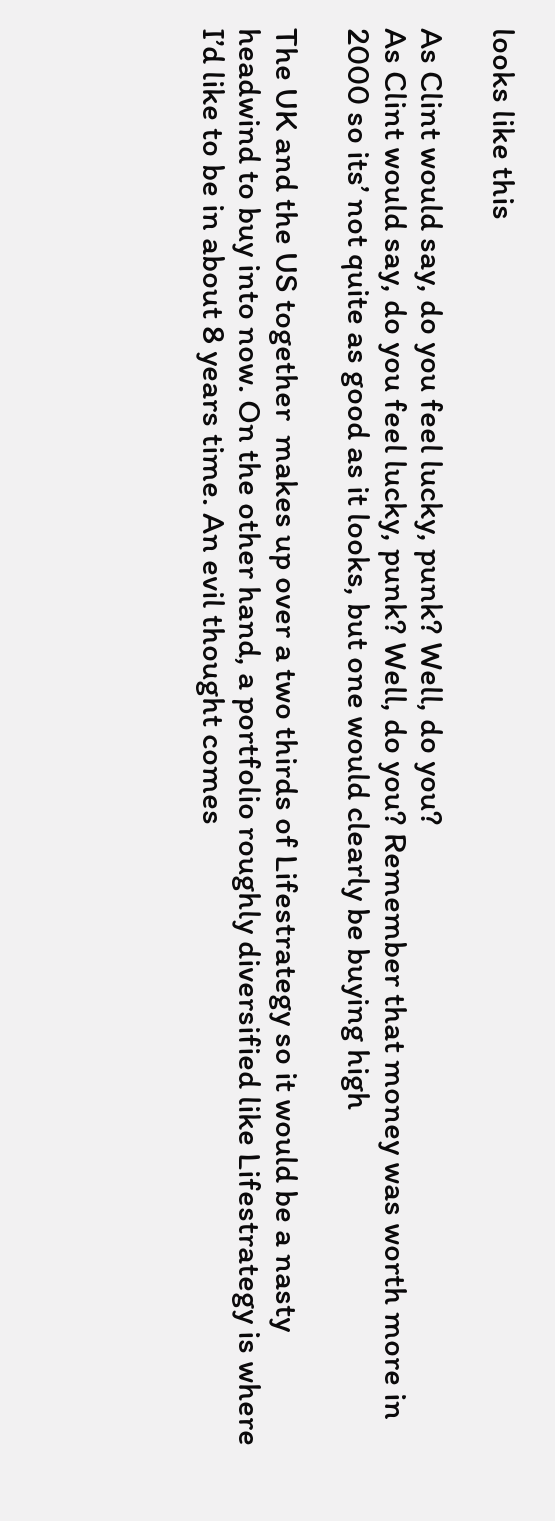looks like this

As Clint would say, do you feel lucky, punk? Well, do you?
As Clint would say, do you feel lucky, punk? Well, do you? Remember that money was worth more in 2000 so its’ not quite as good as it looks, but one would clearly be buying high

The UK and the US together  makes up over a two thirds of Lifestrategy so it would be a nasty headwind to buy into now. On the other hand, a portfolio roughly diversified like Lifestrategy is where I’d like to be in about 8 years time. An evil thought comes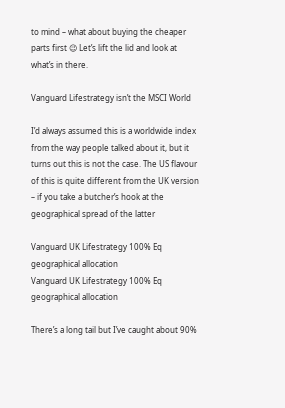to mind – what about buying the cheaper parts first 😉 Let’s lift the lid and look at what’s in there.

Vanguard Lifestrategy isn’t the MSCI World

I’d always assumed this is a worldwide index from the way people talked about it, but it turns out this is not the case. The US flavour of this is quite different from the UK version – if you take a butcher’s hook at the geographical spread of the latter

Vanguard UK Lifestrategy 100% Eq geographical allocation
Vanguard UK Lifestrategy 100% Eq geographical allocation

There’s a long tail but I’ve caught about 90%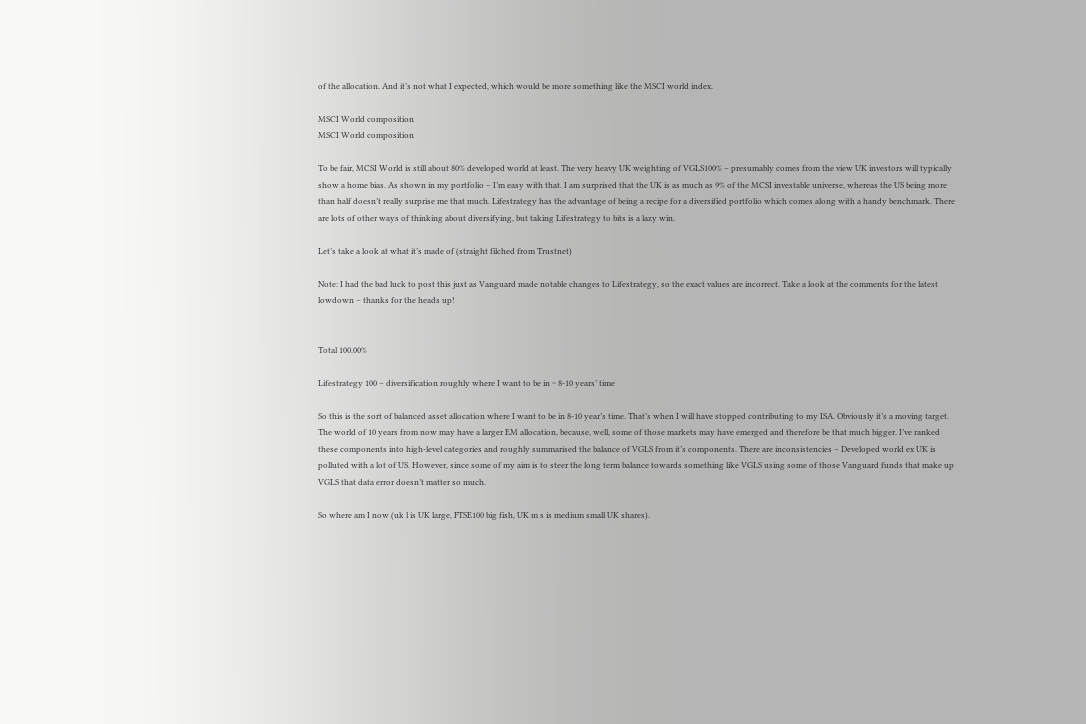of the allocation. And it’s not what I expected, which would be more something like the MSCI world index.

MSCI World composition
MSCI World composition

To be fair, MCSI World is still about 80% developed world at least. The very heavy UK weighting of VGLS100% – presumably comes from the view UK investors will typically show a home bias. As shown in my portfolio – I’m easy with that. I am surprised that the UK is as much as 9% of the MCSI investable universe, whereas the US being more than half doesn’t really surprise me that much. Lifestrategy has the advantage of being a recipe for a diversified portfolio which comes along with a handy benchmark. There are lots of other ways of thinking about diversifying, but taking Lifestrategy to bits is a lazy win.

Let’s take a look at what it’s made of (straight filched from Trustnet)

Note: I had the bad luck to post this just as Vanguard made notable changes to Lifestrategy, so the exact values are incorrect. Take a look at the comments for the latest lowdown – thanks for the heads up!


Total 100.00%

Lifestrategy 100 – diversification roughly where I want to be in ~ 8-10 years’ time

So this is the sort of balanced asset allocation where I want to be in 8-10 year’s time. That’s when I will have stopped contributing to my ISA. Obviously it’s a moving target. The world of 10 years from now may have a larger EM allocation, because, well, some of those markets may have emerged and therefore be that much bigger. I’ve ranked these components into high-level categories and roughly summarised the balance of VGLS from it’s components. There are inconsistencies – Developed world ex UK is polluted with a lot of US. However, since some of my aim is to steer the long term balance towards something like VGLS using some of those Vanguard funds that make up VGLS that data error doesn’t matter so much.

So where am I now (uk l is UK large, FTSE100 big fish, UK m s is medium small UK shares).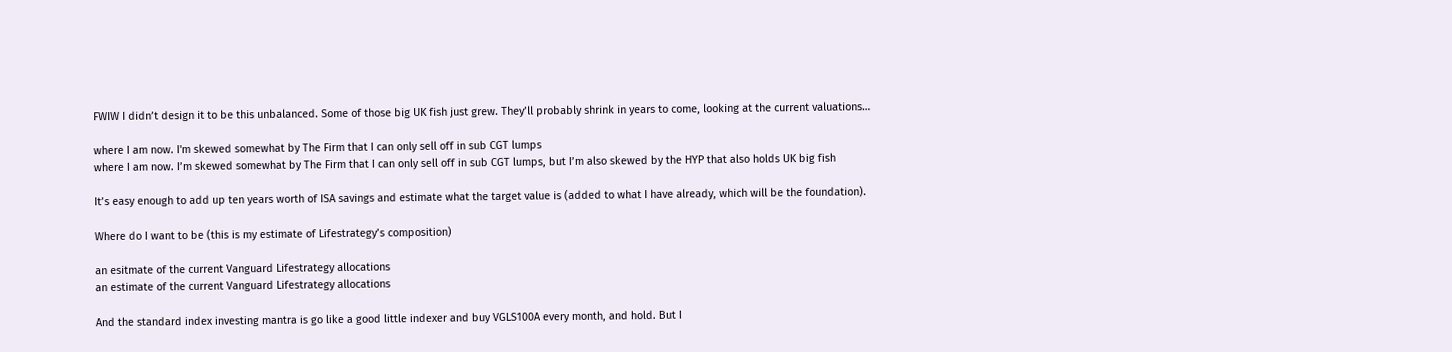FWIW I didn’t design it to be this unbalanced. Some of those big UK fish just grew. They’ll probably shrink in years to come, looking at the current valuations…

where I am now. I'm skewed somewhat by The Firm that I can only sell off in sub CGT lumps
where I am now. I’m skewed somewhat by The Firm that I can only sell off in sub CGT lumps, but I’m also skewed by the HYP that also holds UK big fish

It’s easy enough to add up ten years worth of ISA savings and estimate what the target value is (added to what I have already, which will be the foundation).

Where do I want to be (this is my estimate of Lifestrategy’s composition)

an esitmate of the current Vanguard Lifestrategy allocations
an estimate of the current Vanguard Lifestrategy allocations

And the standard index investing mantra is go like a good little indexer and buy VGLS100A every month, and hold. But I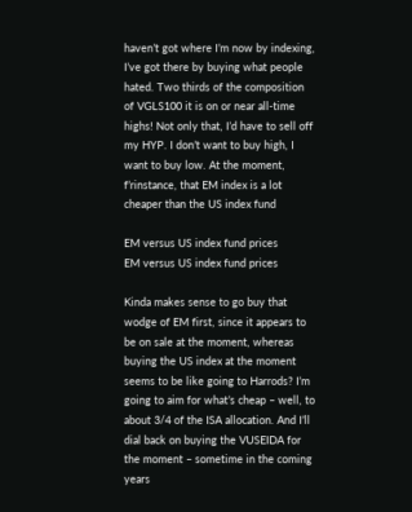haven’t got where I’m now by indexing, I’ve got there by buying what people hated. Two thirds of the composition of VGLS100 it is on or near all-time highs! Not only that, I’d have to sell off my HYP. I don’t want to buy high, I want to buy low. At the moment, f’rinstance, that EM index is a lot cheaper than the US index fund

EM versus US index fund prices
EM versus US index fund prices

Kinda makes sense to go buy that wodge of EM first, since it appears to be on sale at the moment, whereas buying the US index at the moment seems to be like going to Harrods? I’m going to aim for what’s cheap – well, to about 3/4 of the ISA allocation. And I’ll dial back on buying the VUSEIDA for the moment – sometime in the coming years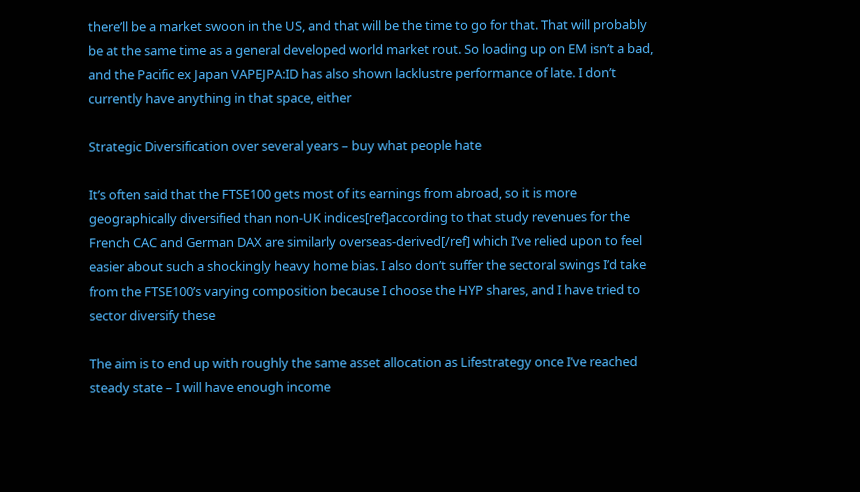there’ll be a market swoon in the US, and that will be the time to go for that. That will probably be at the same time as a general developed world market rout. So loading up on EM isn’t a bad, and the Pacific ex Japan VAPEJPA:ID has also shown lacklustre performance of late. I don’t currently have anything in that space, either

Strategic Diversification over several years – buy what people hate

It’s often said that the FTSE100 gets most of its earnings from abroad, so it is more geographically diversified than non-UK indices[ref]according to that study revenues for the French CAC and German DAX are similarly overseas-derived[/ref] which I’ve relied upon to feel easier about such a shockingly heavy home bias. I also don’t suffer the sectoral swings I’d take from the FTSE100’s varying composition because I choose the HYP shares, and I have tried to sector diversify these

The aim is to end up with roughly the same asset allocation as Lifestrategy once I’ve reached steady state – I will have enough income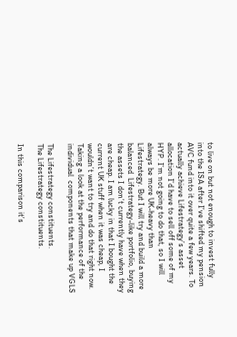to live on but not enough to invest fully into the ISA after I’ve shifted my pension AVC fund into it over quite a few years. To actually achieve Lifestrategy’s asset allocation I’d have to sell off some of my HYP. I’m not going to do that, so I will always be more UK-heavy than Lifestrategy. But I will try and build a more balanced  Lifestrategy-like portfolio, buying the assets I don’t currently have when they are cheap. I am lucky in that I bought the current UK stuff when it was cheap, I wouldn’t want to try and do that right now. Taking a look at the performance of the individual  components that make up VGLS

The Lifestrategy constituents.
The Lifestrategy constituents.

In this comparison it’s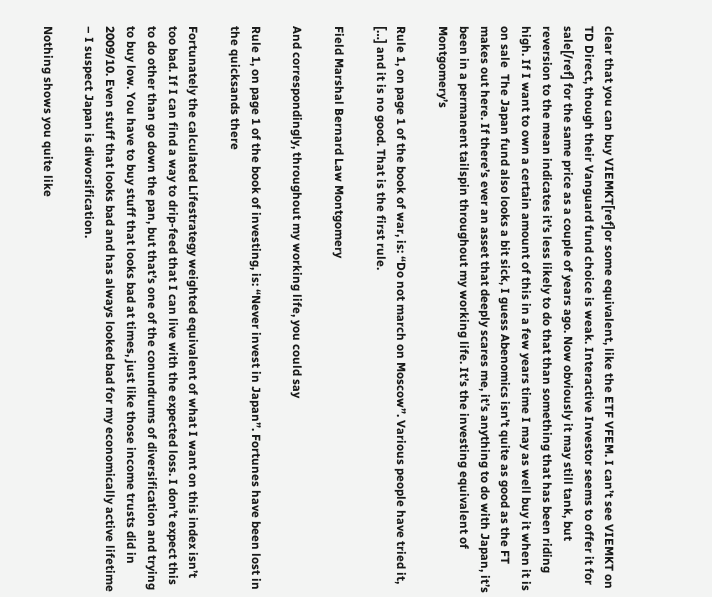clear that you can buy VIEMKT[ref]or some equivalent, like the ETF VFEM. I can’t see VIEMKT on TD Direct, though their Vanguard fund choice is weak. Interactive Investor seems to offer it for sale[/ref] for the same price as a couple of years ago. Now obviously it may still tank, but reversion to the mean indicates it’s less likely to do that than something that has been riding high. If I want to own a certain amount of this in a few years time I may as well buy it when it is on sale  The Japan fund also looks a bit sick, I guess Abenomics isn’t quite as good as the FT makes out here. If there’s ever an asset that deeply scares me, it’s anything to do with Japan, it’s been in a permanent tailspin throughout my working life. It’s the investing equivalent of Montgomery’s

Rule 1, on page 1 of the book of war, is: “Do not march on Moscow”. Various people have tried it, […] and it is no good. That is the first rule.

Field Marshal Bernard Law Montgomery

And correspondingly, throughout my working life, you could say

Rule 1, on page 1 of the book of investing, is: “Never invest in Japan”. Fortunes have been lost in the quicksands there

Fortunately the calculated Lifestrategy weighted equivalent of what I want on this index isn’t too bad. If I can find a way to drip-feed that I can live with the expected loss. I don’t expect this to do other than go down the pan, but that’s one of the conundrums of diversification and trying to buy low. You have to buy stuff that looks bad at times, just like those income trusts did in 2009/10. Even stuff that looks bad and has always looked bad for my economically active lifetime – I suspect Japan is diworsification.

Nothing shows you quite like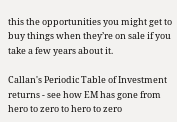this the opportunities you might get to buy things when they’re on sale if you take a few years about it.

Callan's Periodic Table of Investment returns - see how EM has gone from hero to zero to hero to zero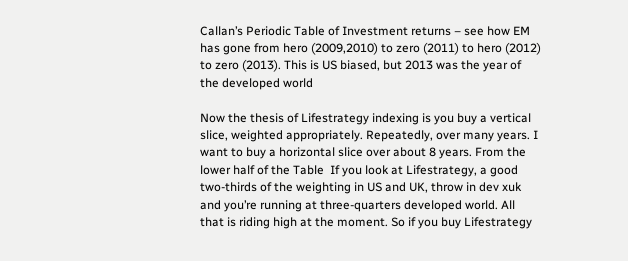Callan’s Periodic Table of Investment returns – see how EM has gone from hero (2009,2010) to zero (2011) to hero (2012) to zero (2013). This is US biased, but 2013 was the year of the developed world

Now the thesis of Lifestrategy indexing is you buy a vertical slice, weighted appropriately. Repeatedly, over many years. I want to buy a horizontal slice over about 8 years. From the lower half of the Table  If you look at Lifestrategy, a good two-thirds of the weighting in US and UK, throw in dev xuk and you’re running at three-quarters developed world. All that is riding high at the moment. So if you buy Lifestrategy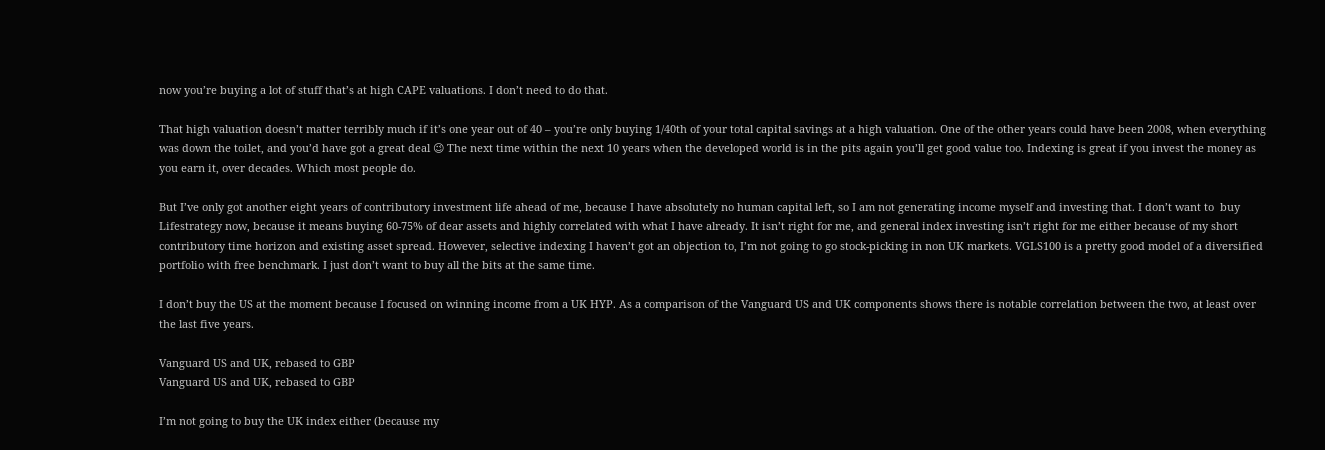now you’re buying a lot of stuff that’s at high CAPE valuations. I don’t need to do that.

That high valuation doesn’t matter terribly much if it’s one year out of 40 – you’re only buying 1/40th of your total capital savings at a high valuation. One of the other years could have been 2008, when everything was down the toilet, and you’d have got a great deal 😉 The next time within the next 10 years when the developed world is in the pits again you’ll get good value too. Indexing is great if you invest the money as you earn it, over decades. Which most people do.

But I’ve only got another eight years of contributory investment life ahead of me, because I have absolutely no human capital left, so I am not generating income myself and investing that. I don’t want to  buy Lifestrategy now, because it means buying 60-75% of dear assets and highly correlated with what I have already. It isn’t right for me, and general index investing isn’t right for me either because of my short contributory time horizon and existing asset spread. However, selective indexing I haven’t got an objection to, I’m not going to go stock-picking in non UK markets. VGLS100 is a pretty good model of a diversified portfolio with free benchmark. I just don’t want to buy all the bits at the same time.

I don’t buy the US at the moment because I focused on winning income from a UK HYP. As a comparison of the Vanguard US and UK components shows there is notable correlation between the two, at least over the last five years.

Vanguard US and UK, rebased to GBP
Vanguard US and UK, rebased to GBP

I’m not going to buy the UK index either (because my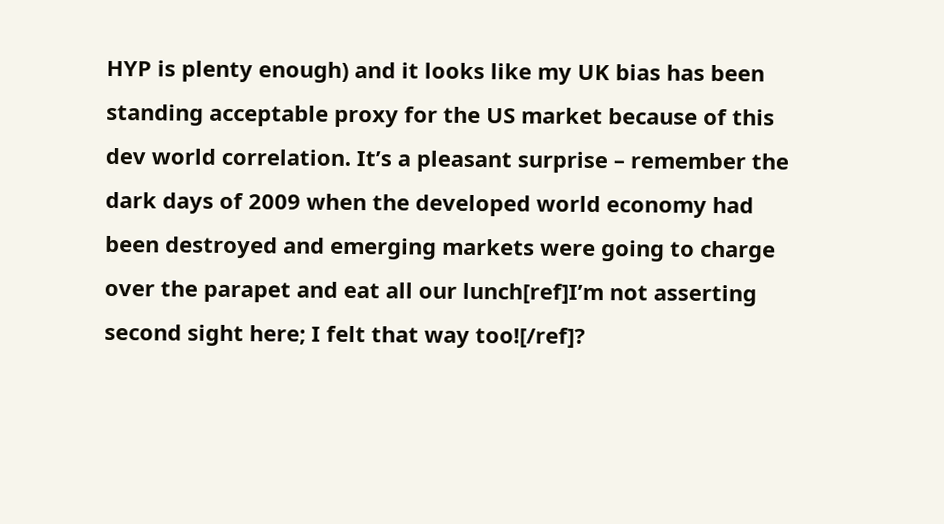HYP is plenty enough) and it looks like my UK bias has been standing acceptable proxy for the US market because of this dev world correlation. It’s a pleasant surprise – remember the dark days of 2009 when the developed world economy had been destroyed and emerging markets were going to charge over the parapet and eat all our lunch[ref]I’m not asserting second sight here; I felt that way too![/ref]?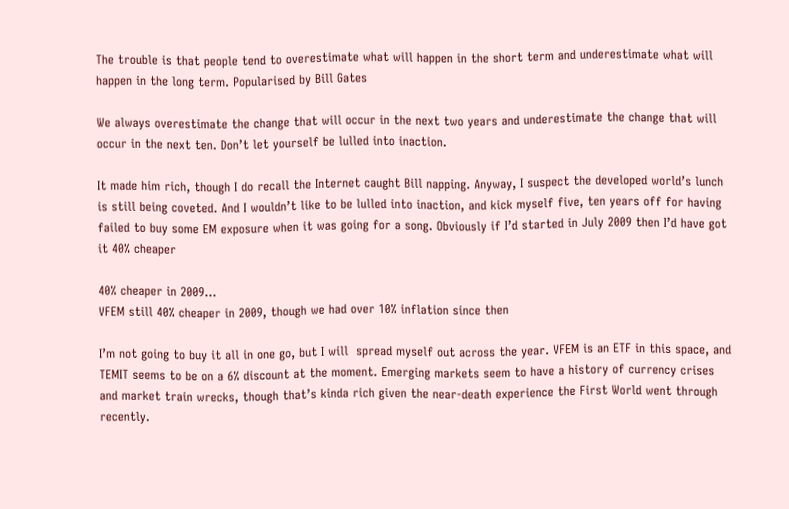The trouble is that people tend to overestimate what will happen in the short term and underestimate what will happen in the long term. Popularised by Bill Gates

We always overestimate the change that will occur in the next two years and underestimate the change that will occur in the next ten. Don’t let yourself be lulled into inaction.

It made him rich, though I do recall the Internet caught Bill napping. Anyway, I suspect the developed world’s lunch is still being coveted. And I wouldn’t like to be lulled into inaction, and kick myself five, ten years off for having failed to buy some EM exposure when it was going for a song. Obviously if I’d started in July 2009 then I’d have got it 40% cheaper

40% cheaper in 2009...
VFEM still 40% cheaper in 2009, though we had over 10% inflation since then

I’m not going to buy it all in one go, but I will  spread myself out across the year. VFEM is an ETF in this space, and TEMIT seems to be on a 6% discount at the moment. Emerging markets seem to have a history of currency crises and market train wrecks, though that’s kinda rich given the near-death experience the First World went through recently.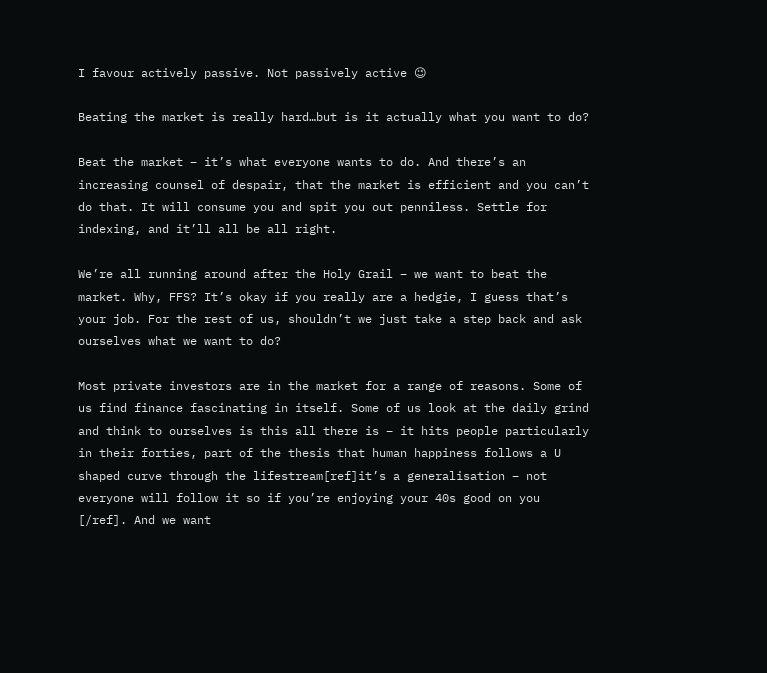I favour actively passive. Not passively active 😉

Beating the market is really hard…but is it actually what you want to do?

Beat the market – it’s what everyone wants to do. And there’s an increasing counsel of despair, that the market is efficient and you can’t do that. It will consume you and spit you out penniless. Settle for indexing, and it’ll all be all right.

We’re all running around after the Holy Grail – we want to beat the market. Why, FFS? It’s okay if you really are a hedgie, I guess that’s your job. For the rest of us, shouldn’t we just take a step back and ask ourselves what we want to do?

Most private investors are in the market for a range of reasons. Some of us find finance fascinating in itself. Some of us look at the daily grind and think to ourselves is this all there is – it hits people particularly in their forties, part of the thesis that human happiness follows a U shaped curve through the lifestream[ref]it’s a generalisation – not everyone will follow it so if you’re enjoying your 40s good on you  [/ref]. And we want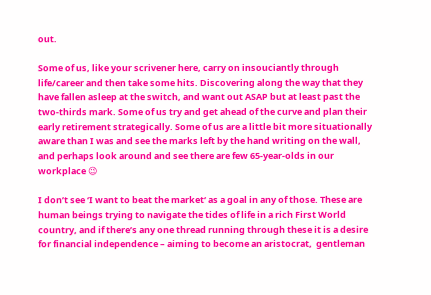out.

Some of us, like your scrivener here, carry on insouciantly through life/career and then take some hits. Discovering along the way that they have fallen asleep at the switch, and want out ASAP but at least past the two-thirds mark. Some of us try and get ahead of the curve and plan their early retirement strategically. Some of us are a little bit more situationally aware than I was and see the marks left by the hand writing on the wall, and perhaps look around and see there are few 65-year-olds in our workplace 😉

I don’t see ‘I want to beat the market‘ as a goal in any of those. These are human beings trying to navigate the tides of life in a rich First World country, and if there’s any one thread running through these it is a desire for financial independence – aiming to become an aristocrat,  gentleman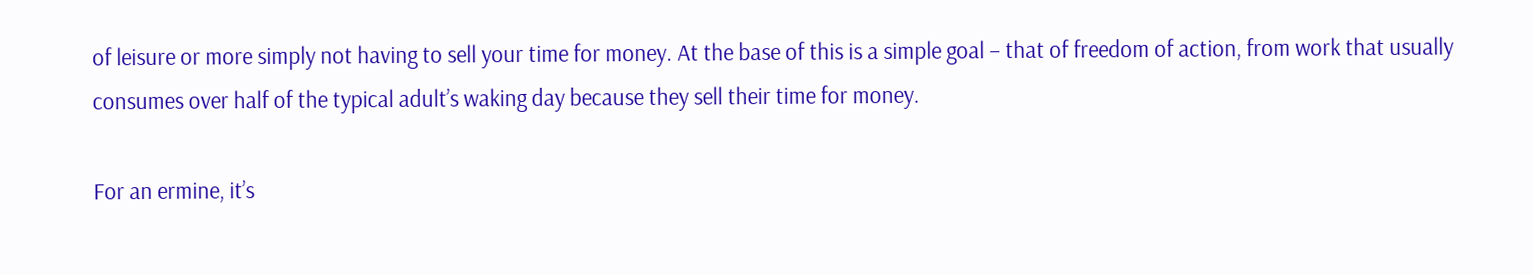of leisure or more simply not having to sell your time for money. At the base of this is a simple goal – that of freedom of action, from work that usually consumes over half of the typical adult’s waking day because they sell their time for money.

For an ermine, it’s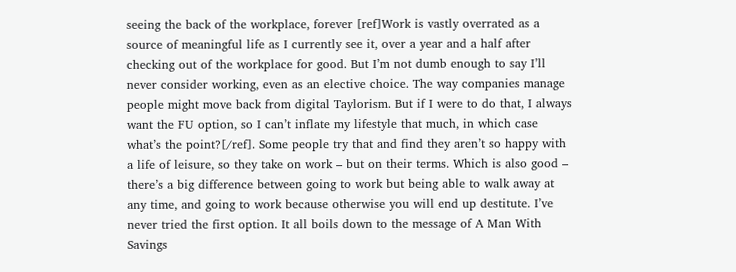seeing the back of the workplace, forever [ref]Work is vastly overrated as a source of meaningful life as I currently see it, over a year and a half after checking out of the workplace for good. But I’m not dumb enough to say I’ll never consider working, even as an elective choice. The way companies manage people might move back from digital Taylorism. But if I were to do that, I always want the FU option, so I can’t inflate my lifestyle that much, in which case what’s the point?[/ref]. Some people try that and find they aren’t so happy with a life of leisure, so they take on work – but on their terms. Which is also good – there’s a big difference between going to work but being able to walk away at any time, and going to work because otherwise you will end up destitute. I’ve never tried the first option. It all boils down to the message of A Man With Savings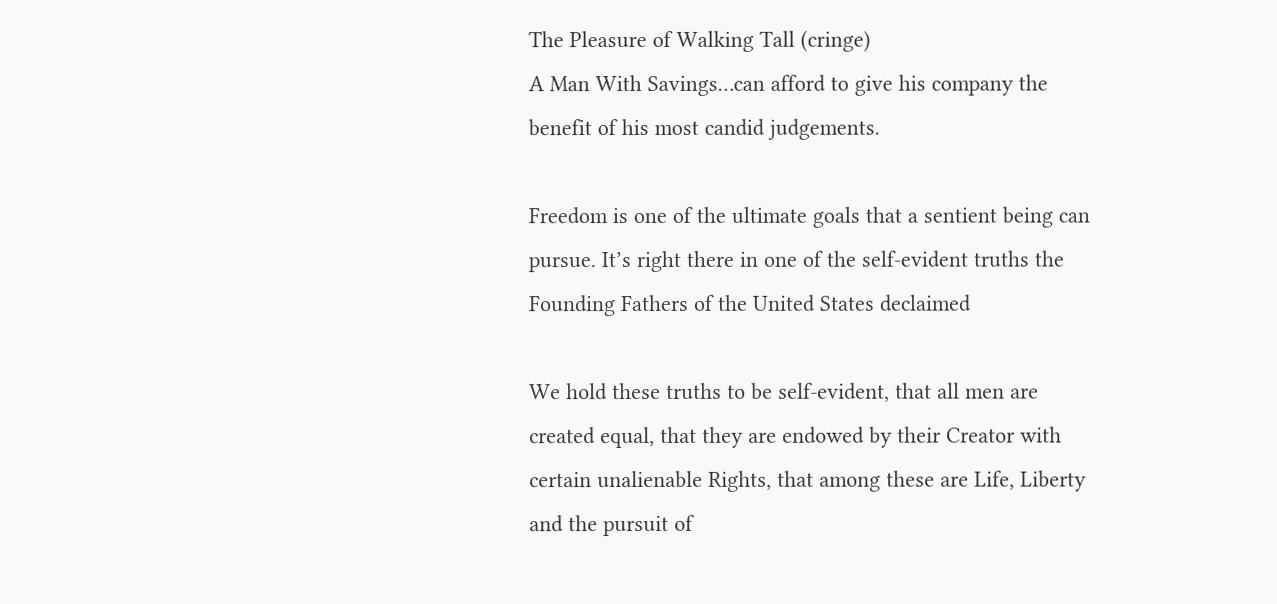The Pleasure of Walking Tall (cringe)
A Man With Savings…can afford to give his company the benefit of his most candid judgements.

Freedom is one of the ultimate goals that a sentient being can pursue. It’s right there in one of the self-evident truths the Founding Fathers of the United States declaimed

We hold these truths to be self-evident, that all men are created equal, that they are endowed by their Creator with certain unalienable Rights, that among these are Life, Liberty and the pursuit of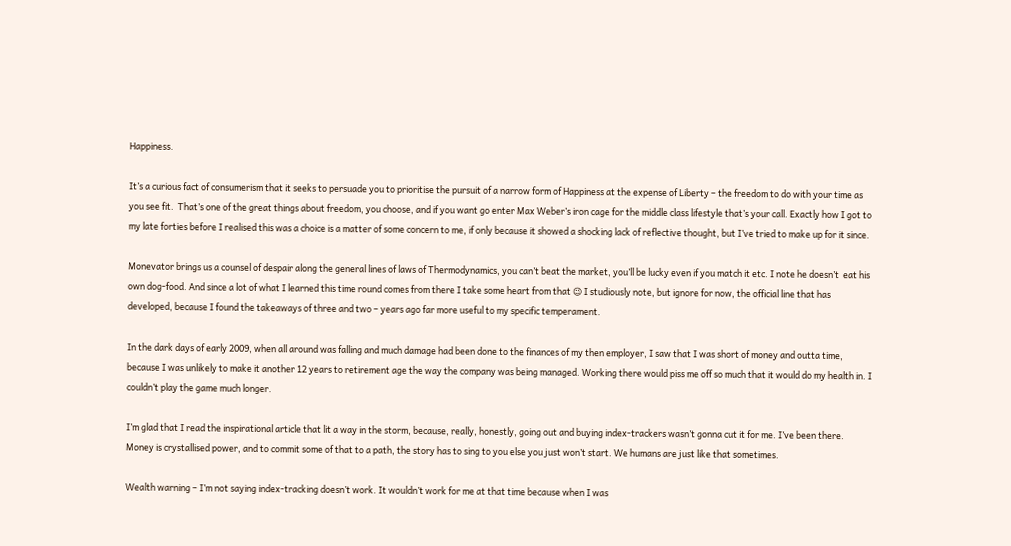Happiness.

It’s a curious fact of consumerism that it seeks to persuade you to prioritise the pursuit of a narrow form of Happiness at the expense of Liberty – the freedom to do with your time as you see fit.  That’s one of the great things about freedom, you choose, and if you want go enter Max Weber’s iron cage for the middle class lifestyle that’s your call. Exactly how I got to my late forties before I realised this was a choice is a matter of some concern to me, if only because it showed a shocking lack of reflective thought, but I’ve tried to make up for it since.

Monevator brings us a counsel of despair along the general lines of laws of Thermodynamics, you can’t beat the market, you’ll be lucky even if you match it etc. I note he doesn’t  eat his own dog-food. And since a lot of what I learned this time round comes from there I take some heart from that 😉 I studiously note, but ignore for now, the official line that has developed, because I found the takeaways of three and two – years ago far more useful to my specific temperament.

In the dark days of early 2009, when all around was falling and much damage had been done to the finances of my then employer, I saw that I was short of money and outta time, because I was unlikely to make it another 12 years to retirement age the way the company was being managed. Working there would piss me off so much that it would do my health in. I couldn’t play the game much longer.

I’m glad that I read the inspirational article that lit a way in the storm, because, really, honestly, going out and buying index-trackers wasn’t gonna cut it for me. I’ve been there. Money is crystallised power, and to commit some of that to a path, the story has to sing to you else you just won’t start. We humans are just like that sometimes.

Wealth warning – I’m not saying index-tracking doesn’t work. It wouldn’t work for me at that time because when I was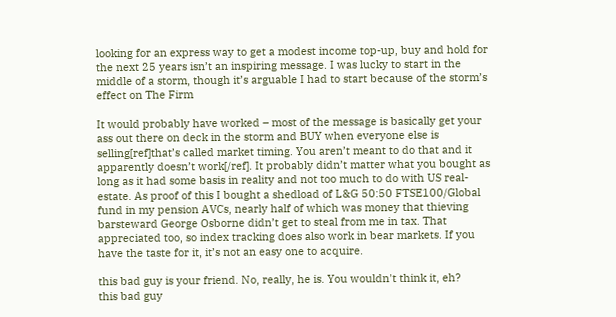looking for an express way to get a modest income top-up, buy and hold for the next 25 years isn’t an inspiring message. I was lucky to start in the middle of a storm, though it’s arguable I had to start because of the storm’s effect on The Firm

It would probably have worked – most of the message is basically get your ass out there on deck in the storm and BUY when everyone else is selling[ref]that’s called market timing. You aren’t meant to do that and it apparently doesn’t work[/ref]. It probably didn’t matter what you bought as long as it had some basis in reality and not too much to do with US real-estate. As proof of this I bought a shedload of L&G 50:50 FTSE100/Global fund in my pension AVCs, nearly half of which was money that thieving barsteward George Osborne didn’t get to steal from me in tax. That appreciated too, so index tracking does also work in bear markets. If you have the taste for it, it’s not an easy one to acquire.

this bad guy is your friend. No, really, he is. You wouldn't think it, eh?
this bad guy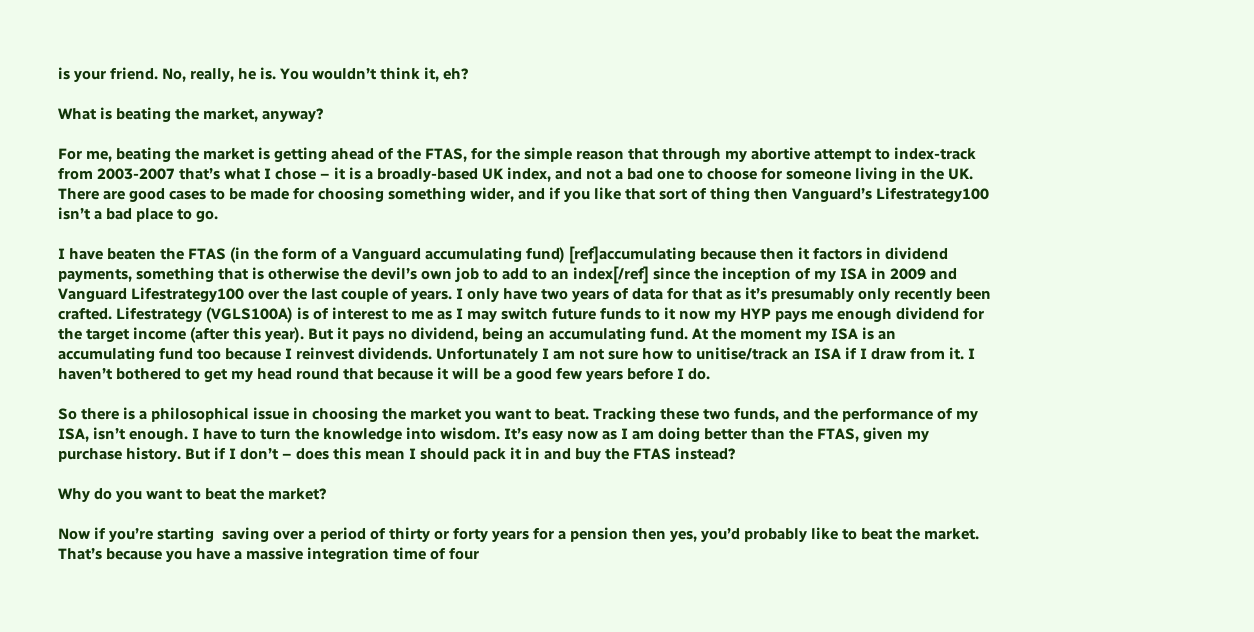is your friend. No, really, he is. You wouldn’t think it, eh?

What is beating the market, anyway?

For me, beating the market is getting ahead of the FTAS, for the simple reason that through my abortive attempt to index-track from 2003-2007 that’s what I chose – it is a broadly-based UK index, and not a bad one to choose for someone living in the UK. There are good cases to be made for choosing something wider, and if you like that sort of thing then Vanguard’s Lifestrategy100 isn’t a bad place to go.

I have beaten the FTAS (in the form of a Vanguard accumulating fund) [ref]accumulating because then it factors in dividend payments, something that is otherwise the devil’s own job to add to an index[/ref] since the inception of my ISA in 2009 and Vanguard Lifestrategy100 over the last couple of years. I only have two years of data for that as it’s presumably only recently been crafted. Lifestrategy (VGLS100A) is of interest to me as I may switch future funds to it now my HYP pays me enough dividend for the target income (after this year). But it pays no dividend, being an accumulating fund. At the moment my ISA is an accumulating fund too because I reinvest dividends. Unfortunately I am not sure how to unitise/track an ISA if I draw from it. I haven’t bothered to get my head round that because it will be a good few years before I do.

So there is a philosophical issue in choosing the market you want to beat. Tracking these two funds, and the performance of my ISA, isn’t enough. I have to turn the knowledge into wisdom. It’s easy now as I am doing better than the FTAS, given my purchase history. But if I don’t – does this mean I should pack it in and buy the FTAS instead?

Why do you want to beat the market?

Now if you’re starting  saving over a period of thirty or forty years for a pension then yes, you’d probably like to beat the market. That’s because you have a massive integration time of four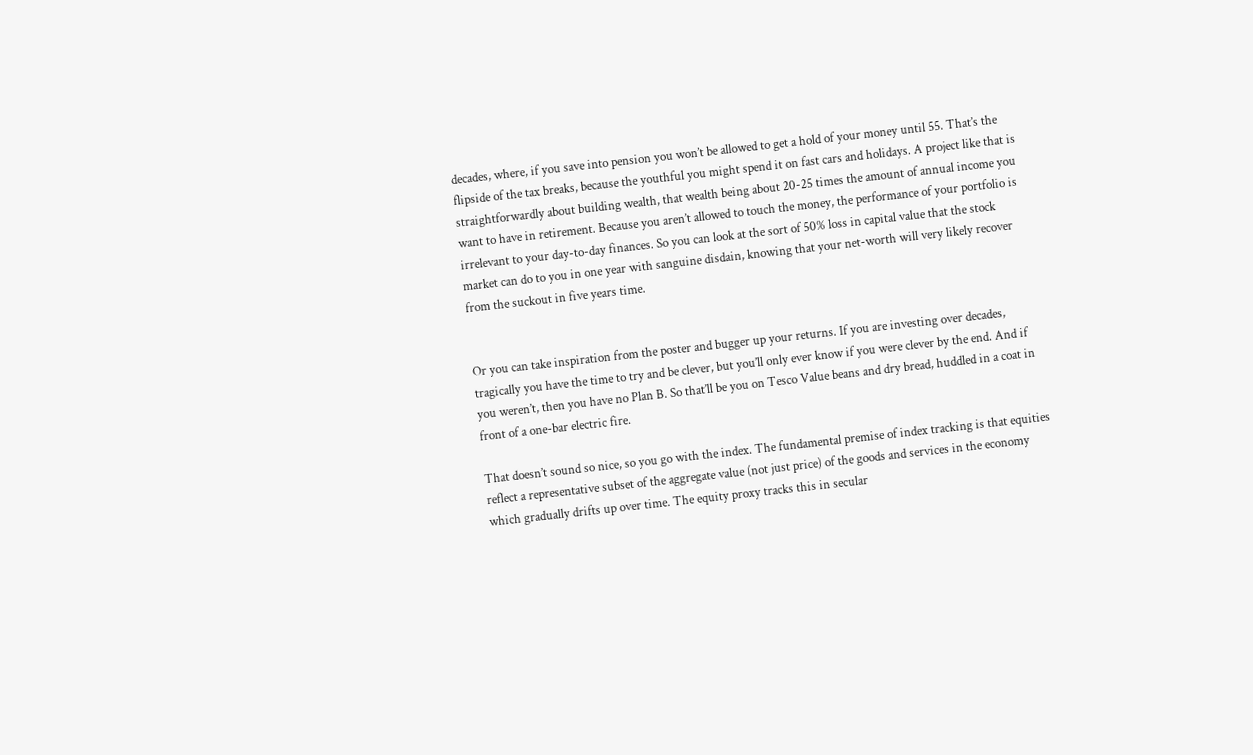decades, where, if you save into pension you won’t be allowed to get a hold of your money until 55. That’s the flipside of the tax breaks, because the youthful you might spend it on fast cars and holidays. A project like that is straightforwardly about building wealth, that wealth being about 20-25 times the amount of annual income you want to have in retirement. Because you aren’t allowed to touch the money, the performance of your portfolio is irrelevant to your day-to-day finances. So you can look at the sort of 50% loss in capital value that the stock market can do to you in one year with sanguine disdain, knowing that your net-worth will very likely recover from the suckout in five years time.


Or you can take inspiration from the poster and bugger up your returns. If you are investing over decades, tragically you have the time to try and be clever, but you’ll only ever know if you were clever by the end. And if you weren’t, then you have no Plan B. So that’ll be you on Tesco Value beans and dry bread, huddled in a coat in front of a one-bar electric fire.

That doesn’t sound so nice, so you go with the index. The fundamental premise of index tracking is that equities reflect a representative subset of the aggregate value (not just price) of the goods and services in the economy which gradually drifts up over time. The equity proxy tracks this in secular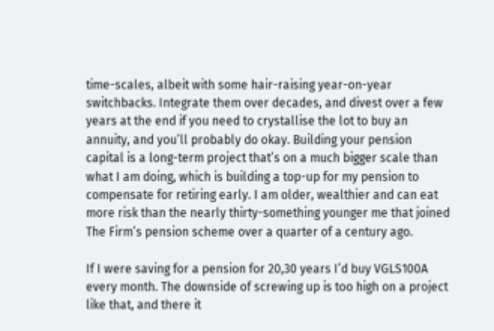time-scales, albeit with some hair-raising year-on-year switchbacks. Integrate them over decades, and divest over a few years at the end if you need to crystallise the lot to buy an annuity, and you’ll probably do okay. Building your pension capital is a long-term project that’s on a much bigger scale than what I am doing, which is building a top-up for my pension to compensate for retiring early. I am older, wealthier and can eat more risk than the nearly thirty-something younger me that joined The Firm’s pension scheme over a quarter of a century ago.

If I were saving for a pension for 20,30 years I’d buy VGLS100A every month. The downside of screwing up is too high on a project like that, and there it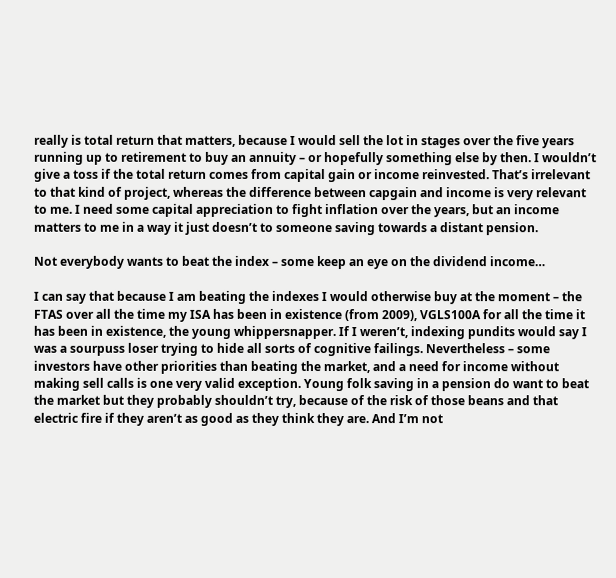really is total return that matters, because I would sell the lot in stages over the five years running up to retirement to buy an annuity – or hopefully something else by then. I wouldn’t give a toss if the total return comes from capital gain or income reinvested. That’s irrelevant to that kind of project, whereas the difference between capgain and income is very relevant to me. I need some capital appreciation to fight inflation over the years, but an income matters to me in a way it just doesn’t to someone saving towards a distant pension.

Not everybody wants to beat the index – some keep an eye on the dividend income…

I can say that because I am beating the indexes I would otherwise buy at the moment – the FTAS over all the time my ISA has been in existence (from 2009), VGLS100A for all the time it has been in existence, the young whippersnapper. If I weren’t, indexing pundits would say I was a sourpuss loser trying to hide all sorts of cognitive failings. Nevertheless – some investors have other priorities than beating the market, and a need for income without making sell calls is one very valid exception. Young folk saving in a pension do want to beat the market but they probably shouldn’t try, because of the risk of those beans and that electric fire if they aren’t as good as they think they are. And I’m not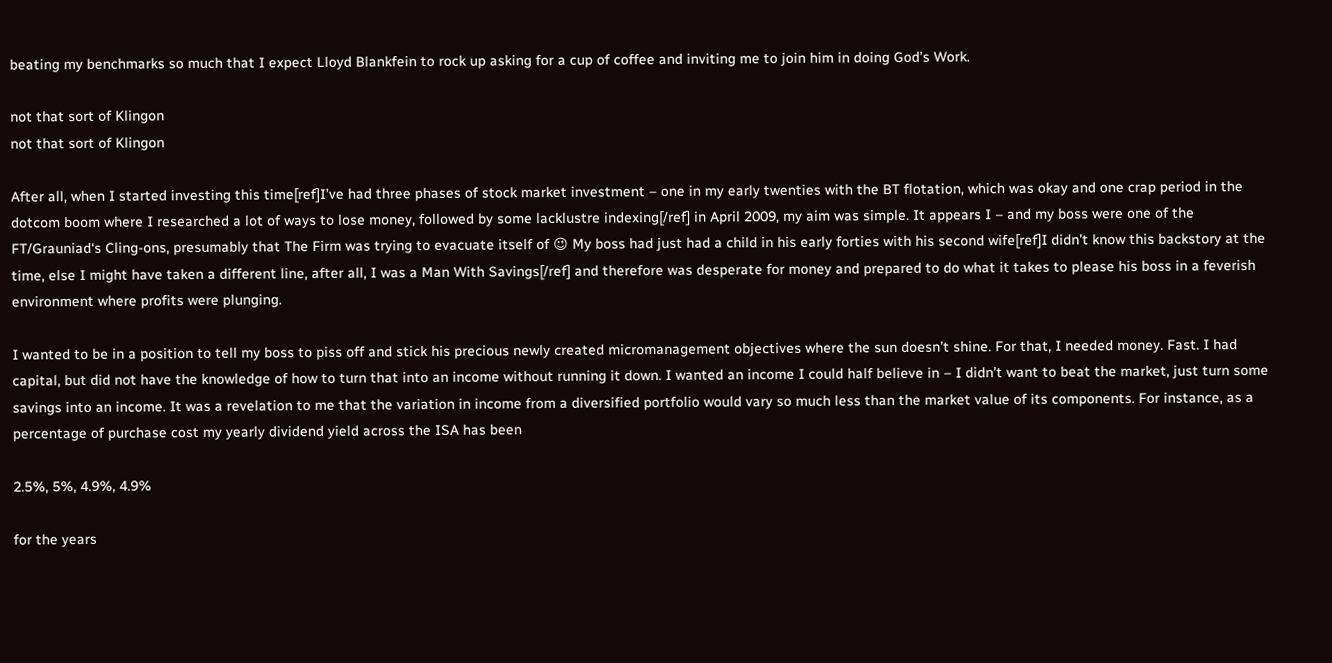beating my benchmarks so much that I expect Lloyd Blankfein to rock up asking for a cup of coffee and inviting me to join him in doing God’s Work.

not that sort of Klingon
not that sort of Klingon

After all, when I started investing this time[ref]I’ve had three phases of stock market investment – one in my early twenties with the BT flotation, which was okay and one crap period in the dotcom boom where I researched a lot of ways to lose money, followed by some lacklustre indexing[/ref] in April 2009, my aim was simple. It appears I – and my boss were one of the FT/Grauniad‘s Cling-ons, presumably that The Firm was trying to evacuate itself of 😉 My boss had just had a child in his early forties with his second wife[ref]I didn’t know this backstory at the time, else I might have taken a different line, after all, I was a Man With Savings[/ref] and therefore was desperate for money and prepared to do what it takes to please his boss in a feverish environment where profits were plunging.

I wanted to be in a position to tell my boss to piss off and stick his precious newly created micromanagement objectives where the sun doesn’t shine. For that, I needed money. Fast. I had capital, but did not have the knowledge of how to turn that into an income without running it down. I wanted an income I could half believe in – I didn’t want to beat the market, just turn some savings into an income. It was a revelation to me that the variation in income from a diversified portfolio would vary so much less than the market value of its components. For instance, as a percentage of purchase cost my yearly dividend yield across the ISA has been

2.5%, 5%, 4.9%, 4.9%

for the years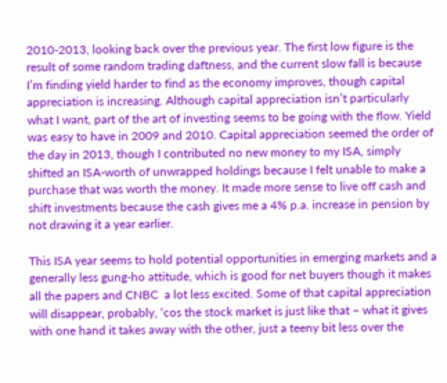2010-2013, looking back over the previous year. The first low figure is the result of some random trading daftness, and the current slow fall is because I’m finding yield harder to find as the economy improves, though capital appreciation is increasing. Although capital appreciation isn’t particularly what I want, part of the art of investing seems to be going with the flow. Yield was easy to have in 2009 and 2010. Capital appreciation seemed the order of the day in 2013, though I contributed no new money to my ISA, simply shifted an ISA-worth of unwrapped holdings because I felt unable to make a purchase that was worth the money. It made more sense to live off cash and shift investments because the cash gives me a 4% p.a. increase in pension by not drawing it a year earlier.

This ISA year seems to hold potential opportunities in emerging markets and a generally less gung-ho attitude, which is good for net buyers though it makes all the papers and CNBC  a lot less excited. Some of that capital appreciation will disappear, probably, ‘cos the stock market is just like that – what it gives with one hand it takes away with the other, just a teeny bit less over the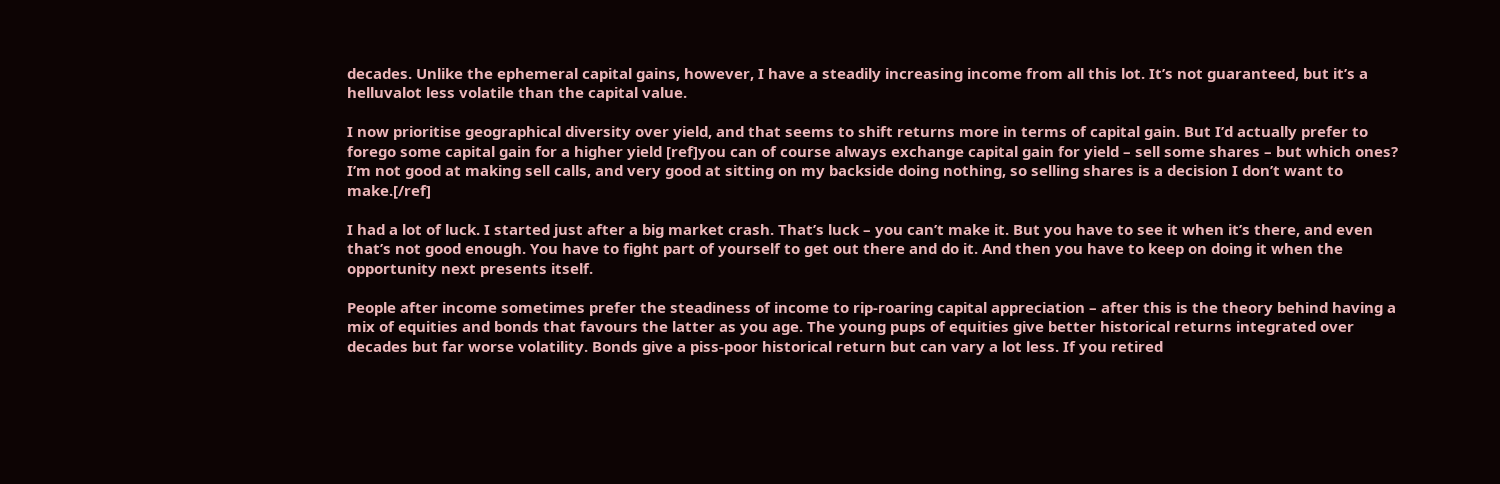decades. Unlike the ephemeral capital gains, however, I have a steadily increasing income from all this lot. It’s not guaranteed, but it’s a helluvalot less volatile than the capital value.

I now prioritise geographical diversity over yield, and that seems to shift returns more in terms of capital gain. But I’d actually prefer to forego some capital gain for a higher yield [ref]you can of course always exchange capital gain for yield – sell some shares – but which ones? I’m not good at making sell calls, and very good at sitting on my backside doing nothing, so selling shares is a decision I don’t want to make.[/ref]

I had a lot of luck. I started just after a big market crash. That’s luck – you can’t make it. But you have to see it when it’s there, and even that’s not good enough. You have to fight part of yourself to get out there and do it. And then you have to keep on doing it when the opportunity next presents itself.

People after income sometimes prefer the steadiness of income to rip-roaring capital appreciation – after this is the theory behind having a mix of equities and bonds that favours the latter as you age. The young pups of equities give better historical returns integrated over decades but far worse volatility. Bonds give a piss-poor historical return but can vary a lot less. If you retired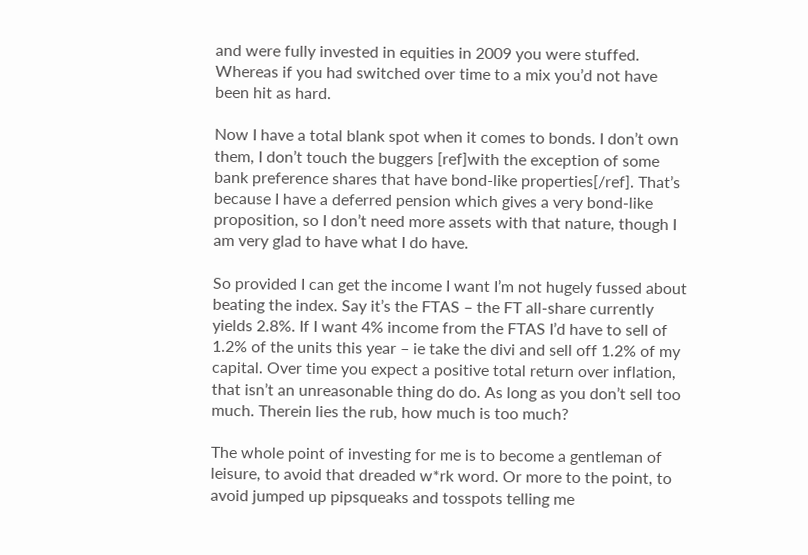and were fully invested in equities in 2009 you were stuffed. Whereas if you had switched over time to a mix you’d not have been hit as hard.

Now I have a total blank spot when it comes to bonds. I don’t own them, I don’t touch the buggers [ref]with the exception of some bank preference shares that have bond-like properties[/ref]. That’s because I have a deferred pension which gives a very bond-like proposition, so I don’t need more assets with that nature, though I am very glad to have what I do have.

So provided I can get the income I want I’m not hugely fussed about beating the index. Say it’s the FTAS – the FT all-share currently yields 2.8%. If I want 4% income from the FTAS I’d have to sell of 1.2% of the units this year – ie take the divi and sell off 1.2% of my capital. Over time you expect a positive total return over inflation, that isn’t an unreasonable thing do do. As long as you don’t sell too much. Therein lies the rub, how much is too much?

The whole point of investing for me is to become a gentleman of leisure, to avoid that dreaded w*rk word. Or more to the point, to avoid jumped up pipsqueaks and tosspots telling me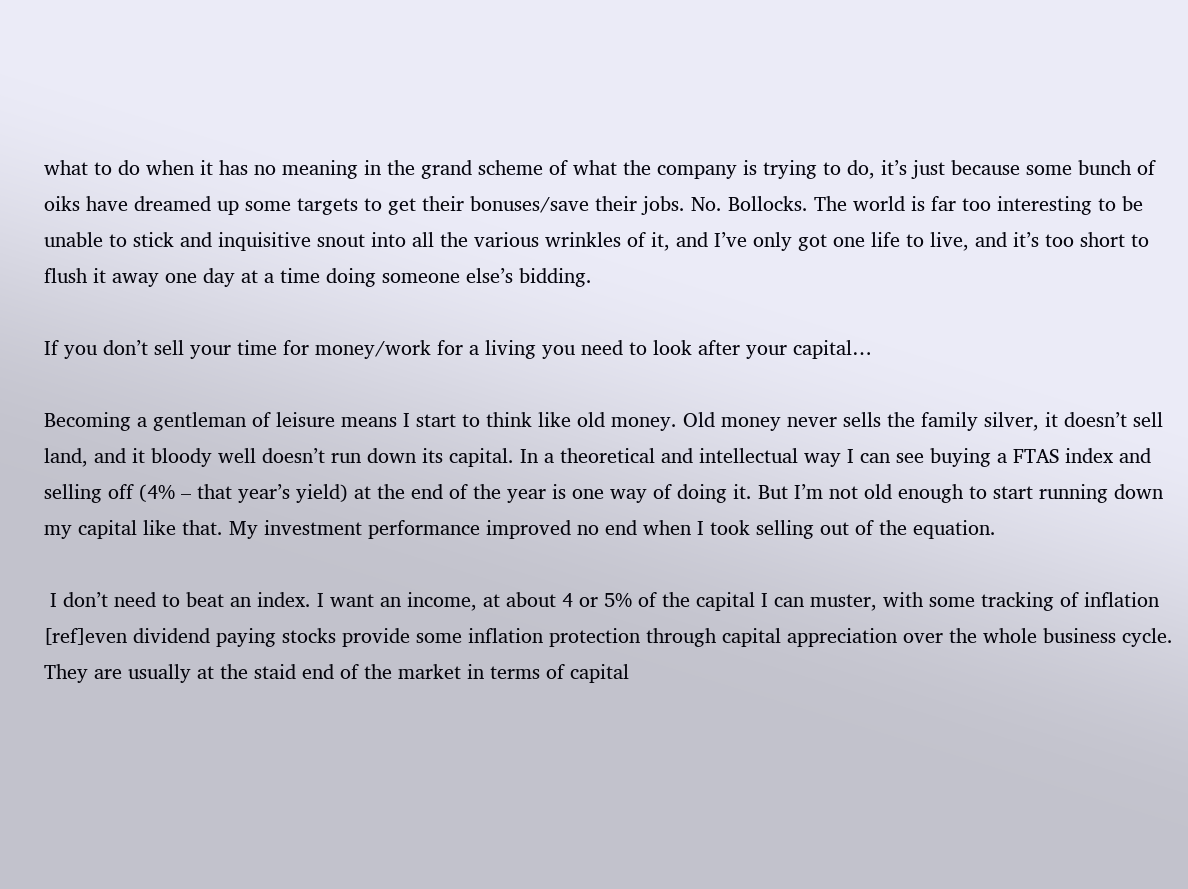what to do when it has no meaning in the grand scheme of what the company is trying to do, it’s just because some bunch of oiks have dreamed up some targets to get their bonuses/save their jobs. No. Bollocks. The world is far too interesting to be unable to stick and inquisitive snout into all the various wrinkles of it, and I’ve only got one life to live, and it’s too short to flush it away one day at a time doing someone else’s bidding.

If you don’t sell your time for money/work for a living you need to look after your capital…

Becoming a gentleman of leisure means I start to think like old money. Old money never sells the family silver, it doesn’t sell land, and it bloody well doesn’t run down its capital. In a theoretical and intellectual way I can see buying a FTAS index and selling off (4% – that year’s yield) at the end of the year is one way of doing it. But I’m not old enough to start running down my capital like that. My investment performance improved no end when I took selling out of the equation.

 I don’t need to beat an index. I want an income, at about 4 or 5% of the capital I can muster, with some tracking of inflation [ref]even dividend paying stocks provide some inflation protection through capital appreciation over the whole business cycle. They are usually at the staid end of the market in terms of capital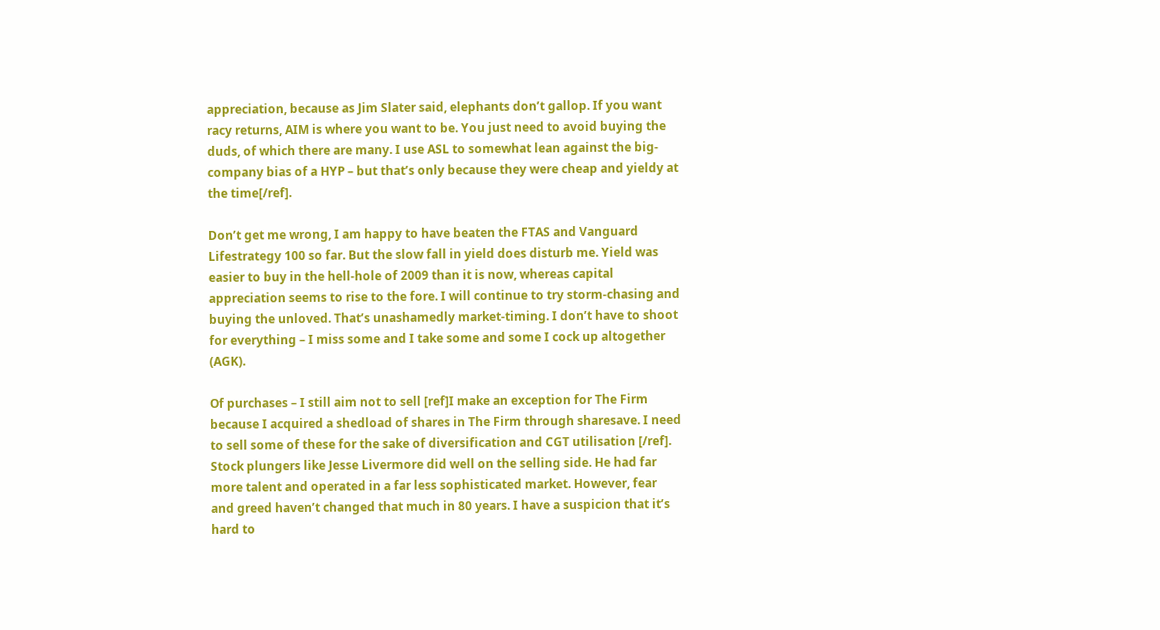appreciation, because as Jim Slater said, elephants don’t gallop. If you want racy returns, AIM is where you want to be. You just need to avoid buying the duds, of which there are many. I use ASL to somewhat lean against the big-company bias of a HYP – but that’s only because they were cheap and yieldy at the time[/ref].

Don’t get me wrong, I am happy to have beaten the FTAS and Vanguard Lifestrategy 100 so far. But the slow fall in yield does disturb me. Yield was easier to buy in the hell-hole of 2009 than it is now, whereas capital appreciation seems to rise to the fore. I will continue to try storm-chasing and buying the unloved. That’s unashamedly market-timing. I don’t have to shoot for everything – I miss some and I take some and some I cock up altogether (AGK).

Of purchases – I still aim not to sell [ref]I make an exception for The Firm because I acquired a shedload of shares in The Firm through sharesave. I need to sell some of these for the sake of diversification and CGT utilisation [/ref]. Stock plungers like Jesse Livermore did well on the selling side. He had far more talent and operated in a far less sophisticated market. However, fear and greed haven’t changed that much in 80 years. I have a suspicion that it’s hard to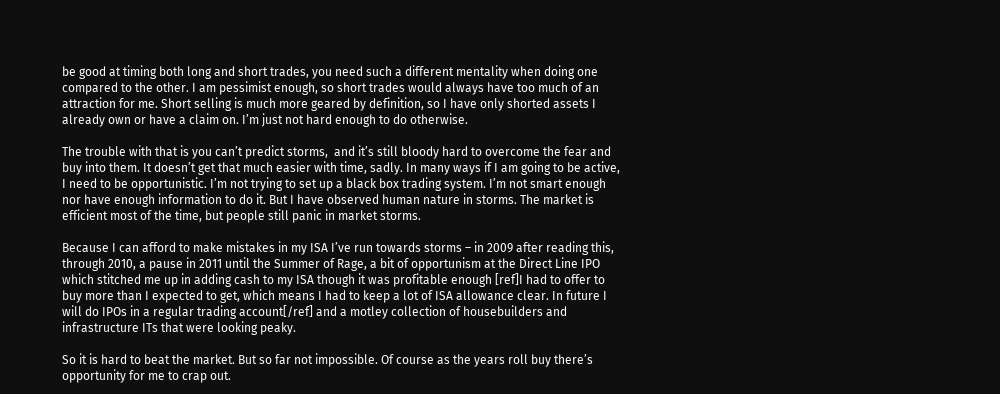be good at timing both long and short trades, you need such a different mentality when doing one compared to the other. I am pessimist enough, so short trades would always have too much of an attraction for me. Short selling is much more geared by definition, so I have only shorted assets I already own or have a claim on. I’m just not hard enough to do otherwise.

The trouble with that is you can’t predict storms,  and it’s still bloody hard to overcome the fear and buy into them. It doesn’t get that much easier with time, sadly. In many ways if I am going to be active, I need to be opportunistic. I’m not trying to set up a black box trading system. I’m not smart enough nor have enough information to do it. But I have observed human nature in storms. The market is efficient most of the time, but people still panic in market storms.

Because I can afford to make mistakes in my ISA I’ve run towards storms – in 2009 after reading this, through 2010, a pause in 2011 until the Summer of Rage, a bit of opportunism at the Direct Line IPO which stitched me up in adding cash to my ISA though it was profitable enough [ref]I had to offer to buy more than I expected to get, which means I had to keep a lot of ISA allowance clear. In future I will do IPOs in a regular trading account[/ref] and a motley collection of housebuilders and infrastructure ITs that were looking peaky.

So it is hard to beat the market. But so far not impossible. Of course as the years roll buy there’s opportunity for me to crap out.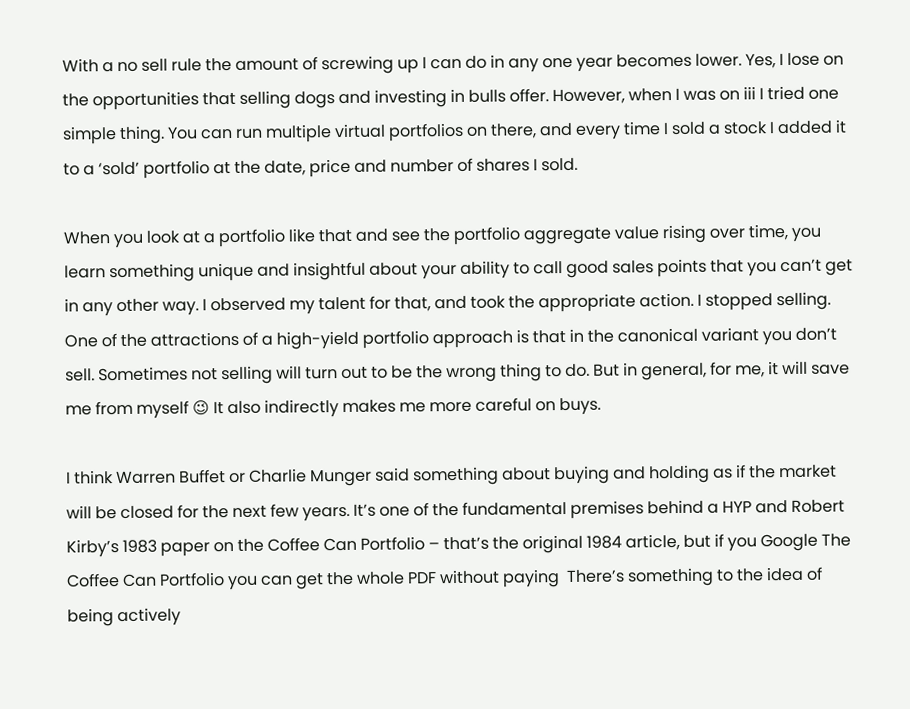With a no sell rule the amount of screwing up I can do in any one year becomes lower. Yes, I lose on the opportunities that selling dogs and investing in bulls offer. However, when I was on iii I tried one simple thing. You can run multiple virtual portfolios on there, and every time I sold a stock I added it to a ‘sold’ portfolio at the date, price and number of shares I sold.

When you look at a portfolio like that and see the portfolio aggregate value rising over time, you learn something unique and insightful about your ability to call good sales points that you can’t get in any other way. I observed my talent for that, and took the appropriate action. I stopped selling. One of the attractions of a high-yield portfolio approach is that in the canonical variant you don’t sell. Sometimes not selling will turn out to be the wrong thing to do. But in general, for me, it will save me from myself 😉 It also indirectly makes me more careful on buys.

I think Warren Buffet or Charlie Munger said something about buying and holding as if the market will be closed for the next few years. It’s one of the fundamental premises behind a HYP and Robert Kirby’s 1983 paper on the Coffee Can Portfolio – that’s the original 1984 article, but if you Google The Coffee Can Portfolio you can get the whole PDF without paying  There’s something to the idea of being actively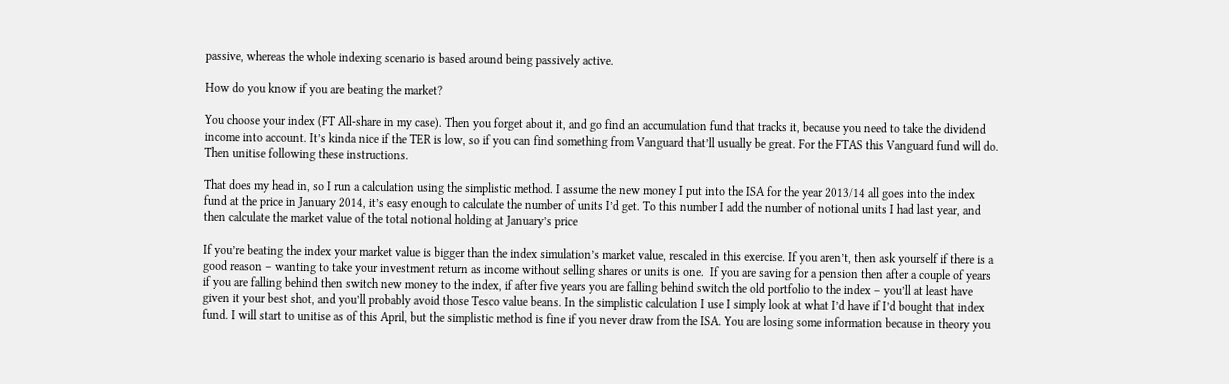passive, whereas the whole indexing scenario is based around being passively active.

How do you know if you are beating the market?

You choose your index (FT All-share in my case). Then you forget about it, and go find an accumulation fund that tracks it, because you need to take the dividend income into account. It’s kinda nice if the TER is low, so if you can find something from Vanguard that’ll usually be great. For the FTAS this Vanguard fund will do. Then unitise following these instructions.

That does my head in, so I run a calculation using the simplistic method. I assume the new money I put into the ISA for the year 2013/14 all goes into the index fund at the price in January 2014, it’s easy enough to calculate the number of units I’d get. To this number I add the number of notional units I had last year, and then calculate the market value of the total notional holding at January’s price

If you’re beating the index your market value is bigger than the index simulation’s market value, rescaled in this exercise. If you aren’t, then ask yourself if there is a good reason – wanting to take your investment return as income without selling shares or units is one.  If you are saving for a pension then after a couple of years if you are falling behind then switch new money to the index, if after five years you are falling behind switch the old portfolio to the index – you’ll at least have given it your best shot, and you’ll probably avoid those Tesco value beans. In the simplistic calculation I use I simply look at what I’d have if I’d bought that index fund. I will start to unitise as of this April, but the simplistic method is fine if you never draw from the ISA. You are losing some information because in theory you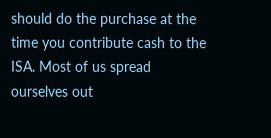should do the purchase at the time you contribute cash to the ISA. Most of us spread ourselves out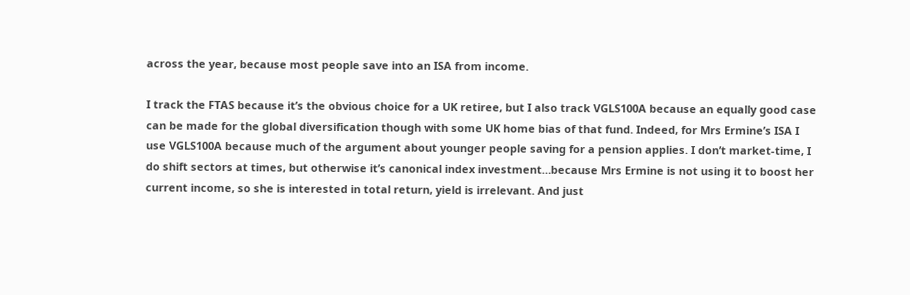across the year, because most people save into an ISA from income.

I track the FTAS because it’s the obvious choice for a UK retiree, but I also track VGLS100A because an equally good case can be made for the global diversification though with some UK home bias of that fund. Indeed, for Mrs Ermine’s ISA I use VGLS100A because much of the argument about younger people saving for a pension applies. I don’t market-time, I do shift sectors at times, but otherwise it’s canonical index investment…because Mrs Ermine is not using it to boost her current income, so she is interested in total return, yield is irrelevant. And just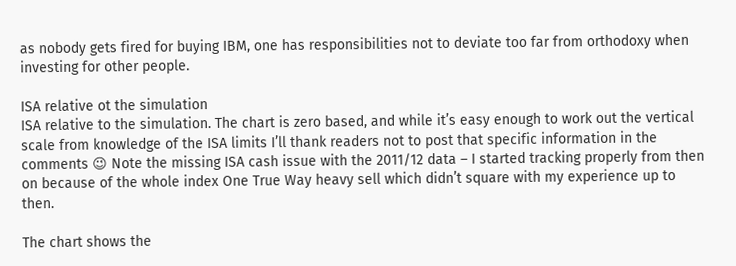as nobody gets fired for buying IBM, one has responsibilities not to deviate too far from orthodoxy when investing for other people.

ISA relative ot the simulation
ISA relative to the simulation. The chart is zero based, and while it’s easy enough to work out the vertical scale from knowledge of the ISA limits I’ll thank readers not to post that specific information in the comments 😉 Note the missing ISA cash issue with the 2011/12 data – I started tracking properly from then on because of the whole index One True Way heavy sell which didn’t square with my experience up to then.

The chart shows the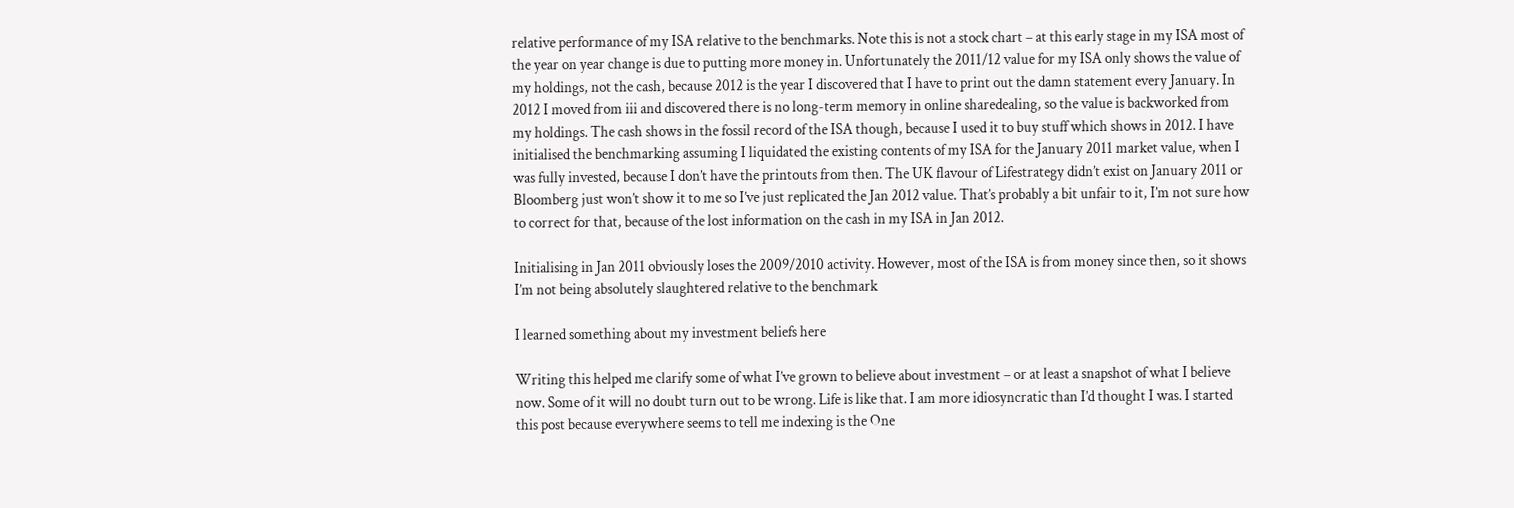relative performance of my ISA relative to the benchmarks. Note this is not a stock chart – at this early stage in my ISA most of the year on year change is due to putting more money in. Unfortunately the 2011/12 value for my ISA only shows the value of my holdings, not the cash, because 2012 is the year I discovered that I have to print out the damn statement every January. In 2012 I moved from iii and discovered there is no long-term memory in online sharedealing, so the value is backworked from my holdings. The cash shows in the fossil record of the ISA though, because I used it to buy stuff which shows in 2012. I have initialised the benchmarking assuming I liquidated the existing contents of my ISA for the January 2011 market value, when I was fully invested, because I don’t have the printouts from then. The UK flavour of Lifestrategy didn’t exist on January 2011 or Bloomberg just won’t show it to me so I’ve just replicated the Jan 2012 value. That’s probably a bit unfair to it, I’m not sure how to correct for that, because of the lost information on the cash in my ISA in Jan 2012.

Initialising in Jan 2011 obviously loses the 2009/2010 activity. However, most of the ISA is from money since then, so it shows I’m not being absolutely slaughtered relative to the benchmark

I learned something about my investment beliefs here

Writing this helped me clarify some of what I’ve grown to believe about investment – or at least a snapshot of what I believe now. Some of it will no doubt turn out to be wrong. Life is like that. I am more idiosyncratic than I’d thought I was. I started this post because everywhere seems to tell me indexing is the One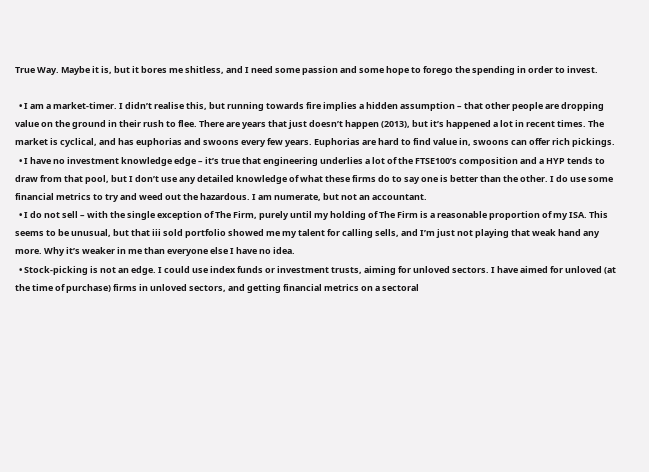True Way. Maybe it is, but it bores me shitless, and I need some passion and some hope to forego the spending in order to invest.

  • I am a market-timer. I didn’t realise this, but running towards fire implies a hidden assumption – that other people are dropping value on the ground in their rush to flee. There are years that just doesn’t happen (2013), but it’s happened a lot in recent times. The market is cyclical, and has euphorias and swoons every few years. Euphorias are hard to find value in, swoons can offer rich pickings.
  • I have no investment knowledge edge – it’s true that engineering underlies a lot of the FTSE100’s composition and a HYP tends to draw from that pool, but I don’t use any detailed knowledge of what these firms do to say one is better than the other. I do use some financial metrics to try and weed out the hazardous. I am numerate, but not an accountant.
  • I do not sell – with the single exception of The Firm, purely until my holding of The Firm is a reasonable proportion of my ISA. This seems to be unusual, but that iii sold portfolio showed me my talent for calling sells, and I’m just not playing that weak hand any more. Why it’s weaker in me than everyone else I have no idea.
  • Stock-picking is not an edge. I could use index funds or investment trusts, aiming for unloved sectors. I have aimed for unloved (at the time of purchase) firms in unloved sectors, and getting financial metrics on a sectoral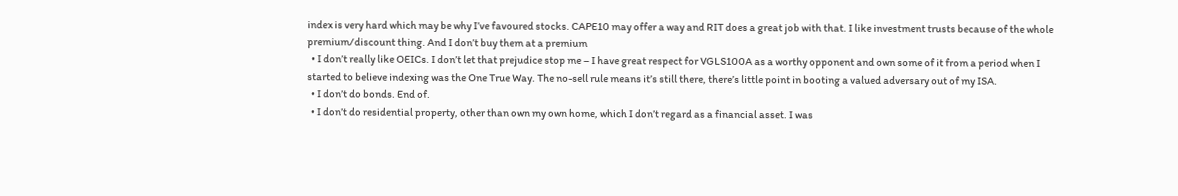index is very hard which may be why I’ve favoured stocks. CAPE10 may offer a way and RIT does a great job with that. I like investment trusts because of the whole premium/discount thing. And I don’t buy them at a premium
  • I don’t really like OEICs. I don’t let that prejudice stop me – I have great respect for VGLS100A as a worthy opponent and own some of it from a period when I started to believe indexing was the One True Way. The no-sell rule means it’s still there, there’s little point in booting a valued adversary out of my ISA.
  • I don’t do bonds. End of.
  • I don’t do residential property, other than own my own home, which I don’t regard as a financial asset. I was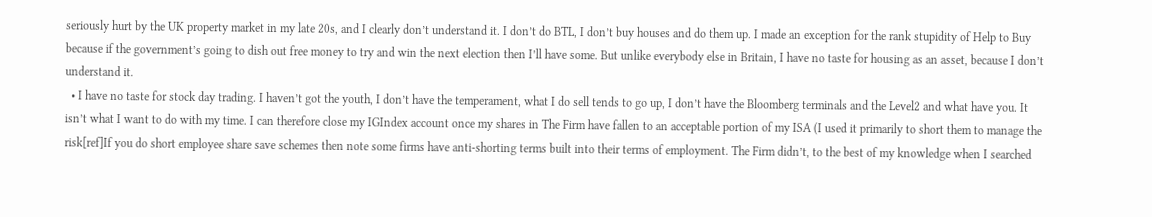seriously hurt by the UK property market in my late 20s, and I clearly don’t understand it. I don’t do BTL, I don’t buy houses and do them up. I made an exception for the rank stupidity of Help to Buy because if the government’s going to dish out free money to try and win the next election then I’ll have some. But unlike everybody else in Britain, I have no taste for housing as an asset, because I don’t understand it.
  • I have no taste for stock day trading. I haven’t got the youth, I don’t have the temperament, what I do sell tends to go up, I don’t have the Bloomberg terminals and the Level2 and what have you. It isn’t what I want to do with my time. I can therefore close my IGIndex account once my shares in The Firm have fallen to an acceptable portion of my ISA (I used it primarily to short them to manage the risk[ref]If you do short employee share save schemes then note some firms have anti-shorting terms built into their terms of employment. The Firm didn’t, to the best of my knowledge when I searched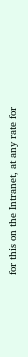for this on the Intranet, at any rate for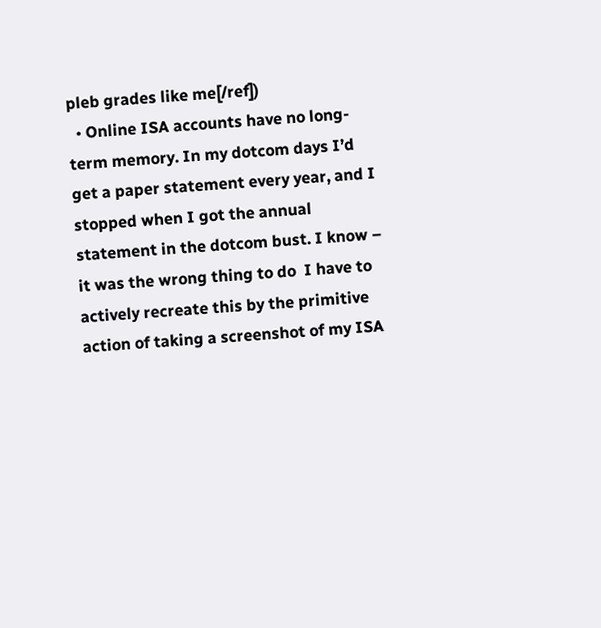pleb grades like me[/ref])
  • Online ISA accounts have no long-term memory. In my dotcom days I’d get a paper statement every year, and I stopped when I got the annual statement in the dotcom bust. I know – it was the wrong thing to do  I have to actively recreate this by the primitive action of taking a screenshot of my ISA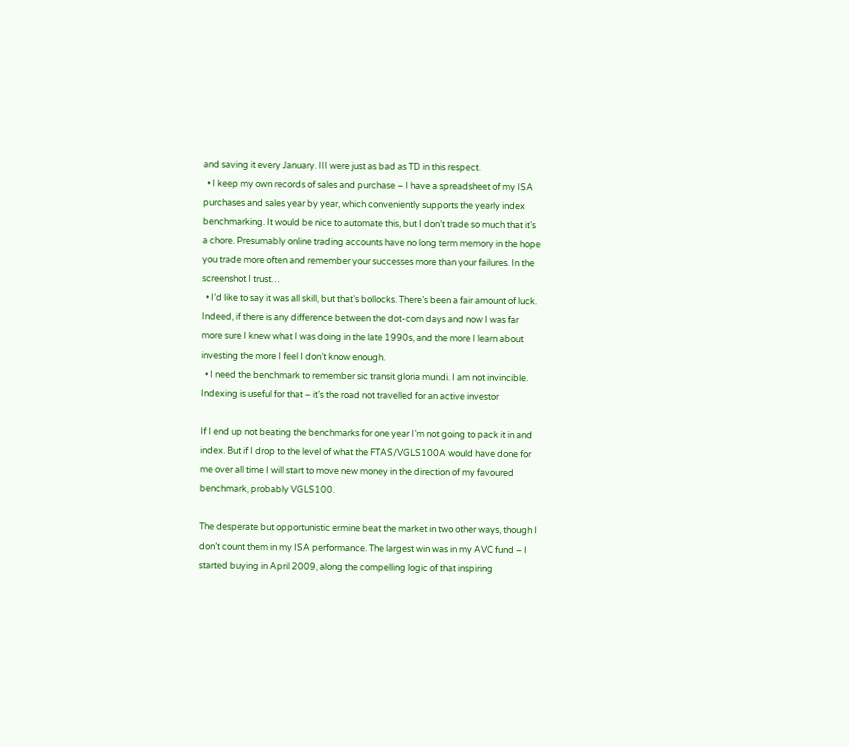and saving it every January. III were just as bad as TD in this respect.
  • I keep my own records of sales and purchase – I have a spreadsheet of my ISA purchases and sales year by year, which conveniently supports the yearly index benchmarking. It would be nice to automate this, but I don’t trade so much that it’s a chore. Presumably online trading accounts have no long term memory in the hope you trade more often and remember your successes more than your failures. In the screenshot I trust…
  • I’d like to say it was all skill, but that’s bollocks. There’s been a fair amount of luck. Indeed, if there is any difference between the dot-com days and now I was far more sure I knew what I was doing in the late 1990s, and the more I learn about investing the more I feel I don’t know enough.
  • I need the benchmark to remember sic transit gloria mundi. I am not invincible. Indexing is useful for that – it’s the road not travelled for an active investor

If I end up not beating the benchmarks for one year I’m not going to pack it in and index. But if I drop to the level of what the FTAS/VGLS100A would have done for me over all time I will start to move new money in the direction of my favoured benchmark, probably VGLS100.

The desperate but opportunistic ermine beat the market in two other ways, though I don’t count them in my ISA performance. The largest win was in my AVC fund – I started buying in April 2009, along the compelling logic of that inspiring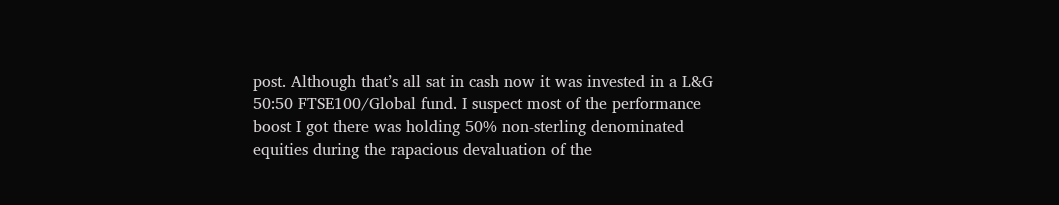post. Although that’s all sat in cash now it was invested in a L&G 50:50 FTSE100/Global fund. I suspect most of the performance boost I got there was holding 50% non-sterling denominated equities during the rapacious devaluation of the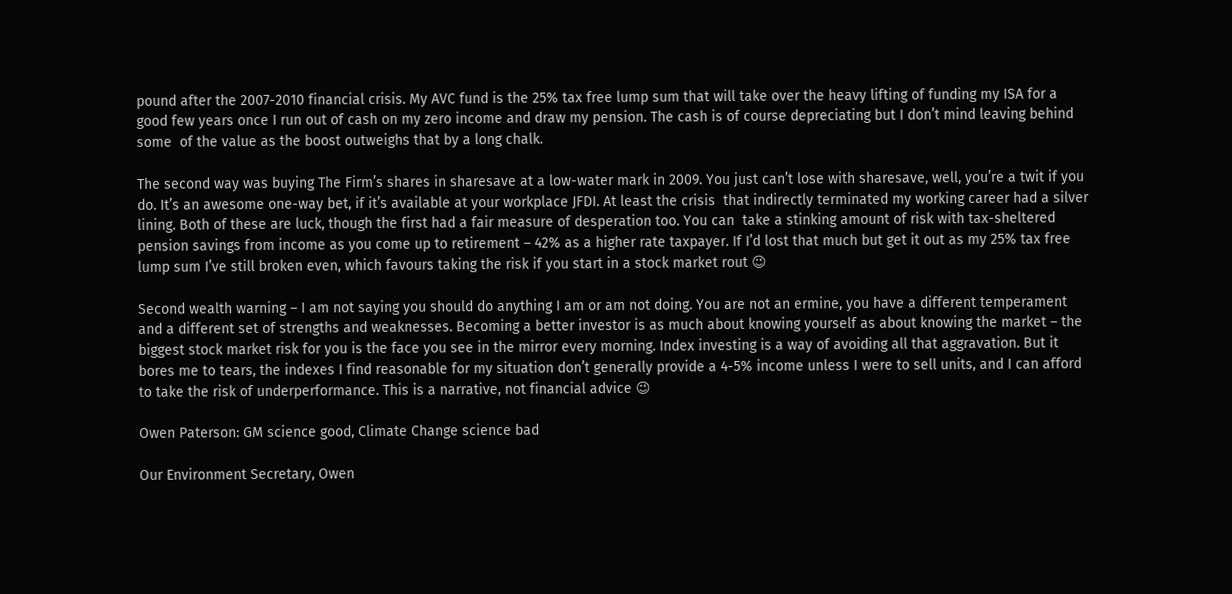pound after the 2007-2010 financial crisis. My AVC fund is the 25% tax free lump sum that will take over the heavy lifting of funding my ISA for a good few years once I run out of cash on my zero income and draw my pension. The cash is of course depreciating but I don’t mind leaving behind some  of the value as the boost outweighs that by a long chalk.

The second way was buying The Firm’s shares in sharesave at a low-water mark in 2009. You just can’t lose with sharesave, well, you’re a twit if you do. It’s an awesome one-way bet, if it’s available at your workplace JFDI. At least the crisis  that indirectly terminated my working career had a silver lining. Both of these are luck, though the first had a fair measure of desperation too. You can  take a stinking amount of risk with tax-sheltered pension savings from income as you come up to retirement – 42% as a higher rate taxpayer. If I’d lost that much but get it out as my 25% tax free lump sum I’ve still broken even, which favours taking the risk if you start in a stock market rout 😉

Second wealth warning – I am not saying you should do anything I am or am not doing. You are not an ermine, you have a different temperament and a different set of strengths and weaknesses. Becoming a better investor is as much about knowing yourself as about knowing the market – the biggest stock market risk for you is the face you see in the mirror every morning. Index investing is a way of avoiding all that aggravation. But it bores me to tears, the indexes I find reasonable for my situation don’t generally provide a 4-5% income unless I were to sell units, and I can afford to take the risk of underperformance. This is a narrative, not financial advice 😉

Owen Paterson: GM science good, Climate Change science bad

Our Environment Secretary, Owen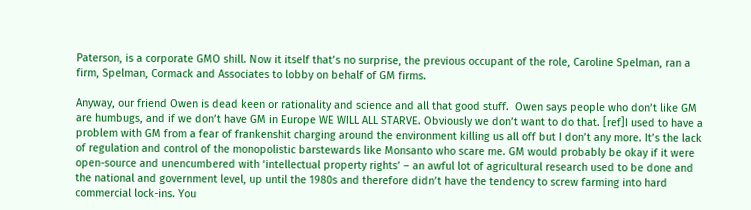Paterson, is a corporate GMO shill. Now it itself that’s no surprise, the previous occupant of the role, Caroline Spelman, ran a firm, Spelman, Cormack and Associates to lobby on behalf of GM firms.

Anyway, our friend Owen is dead keen or rationality and science and all that good stuff.  Owen says people who don’t like GM are humbugs, and if we don’t have GM in Europe WE WILL ALL STARVE. Obviously we don’t want to do that. [ref]I used to have a problem with GM from a fear of frankenshit charging around the environment killing us all off but I don’t any more. It’s the lack of regulation and control of the monopolistic barstewards like Monsanto who scare me. GM would probably be okay if it were open-source and unencumbered with ‘intellectual property rights’ – an awful lot of agricultural research used to be done and the national and government level, up until the 1980s and therefore didn’t have the tendency to screw farming into hard commercial lock-ins. You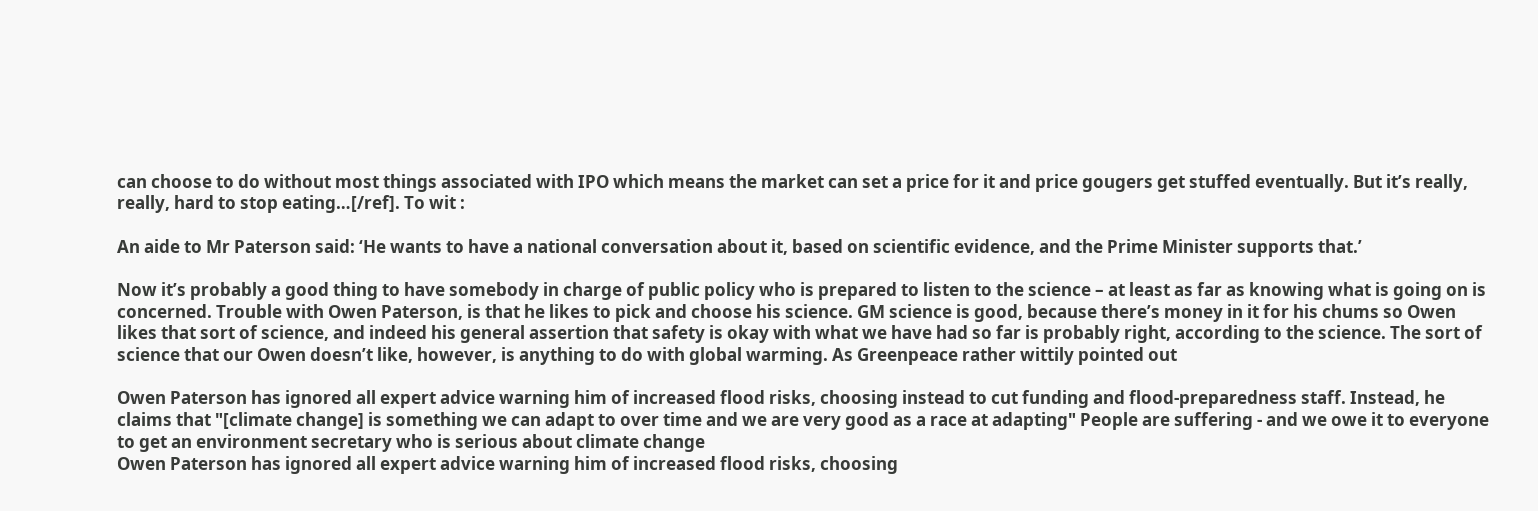can choose to do without most things associated with IPO which means the market can set a price for it and price gougers get stuffed eventually. But it’s really, really, hard to stop eating…[/ref]. To wit :

An aide to Mr Paterson said: ‘He wants to have a national conversation about it, based on scientific evidence, and the Prime Minister supports that.’

Now it’s probably a good thing to have somebody in charge of public policy who is prepared to listen to the science – at least as far as knowing what is going on is concerned. Trouble with Owen Paterson, is that he likes to pick and choose his science. GM science is good, because there’s money in it for his chums so Owen likes that sort of science, and indeed his general assertion that safety is okay with what we have had so far is probably right, according to the science. The sort of science that our Owen doesn’t like, however, is anything to do with global warming. As Greenpeace rather wittily pointed out

Owen Paterson has ignored all expert advice warning him of increased flood risks, choosing instead to cut funding and flood-preparedness staff. Instead, he claims that "[climate change] is something we can adapt to over time and we are very good as a race at adapting" People are suffering - and we owe it to everyone to get an environment secretary who is serious about climate change
Owen Paterson has ignored all expert advice warning him of increased flood risks, choosing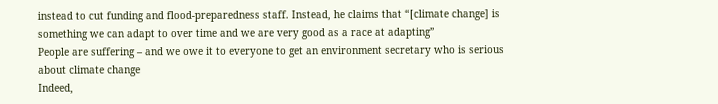instead to cut funding and flood-preparedness staff. Instead, he claims that “[climate change] is something we can adapt to over time and we are very good as a race at adapting”
People are suffering – and we owe it to everyone to get an environment secretary who is serious about climate change
Indeed,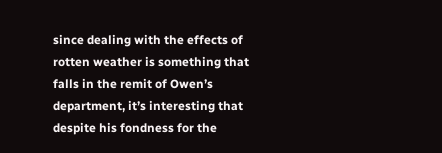since dealing with the effects of rotten weather is something that falls in the remit of Owen’s department, it’s interesting that despite his fondness for the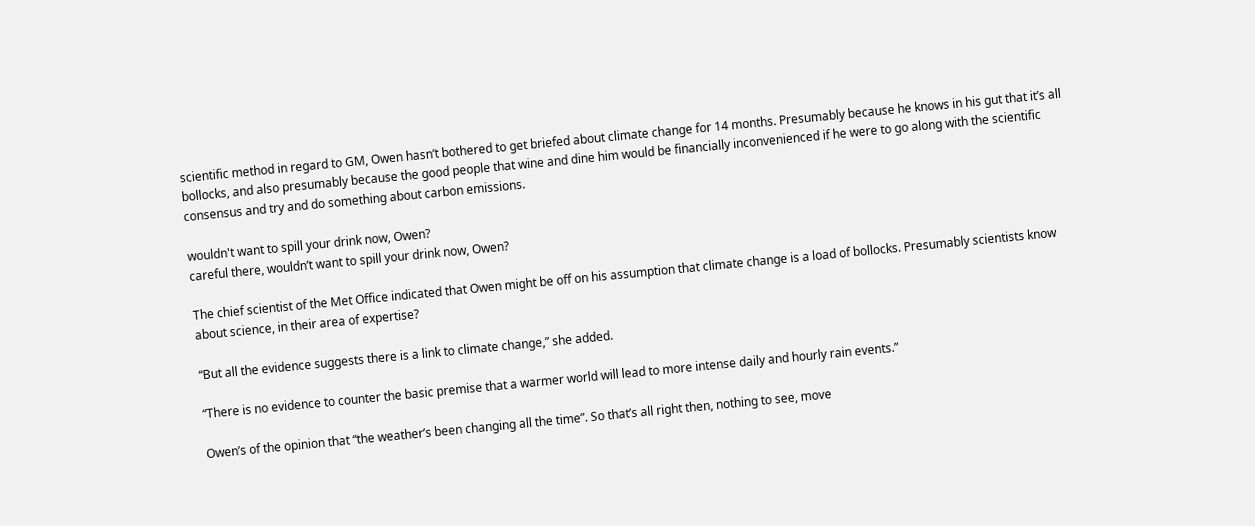scientific method in regard to GM, Owen hasn’t bothered to get briefed about climate change for 14 months. Presumably because he knows in his gut that it’s all bollocks, and also presumably because the good people that wine and dine him would be financially inconvenienced if he were to go along with the scientific consensus and try and do something about carbon emissions.

wouldn't want to spill your drink now, Owen?
careful there, wouldn’t want to spill your drink now, Owen?

The chief scientist of the Met Office indicated that Owen might be off on his assumption that climate change is a load of bollocks. Presumably scientists know about science, in their area of expertise?

“But all the evidence suggests there is a link to climate change,” she added.

“There is no evidence to counter the basic premise that a warmer world will lead to more intense daily and hourly rain events.”

Owen’s of the opinion that “the weather’s been changing all the time”. So that’s all right then, nothing to see, move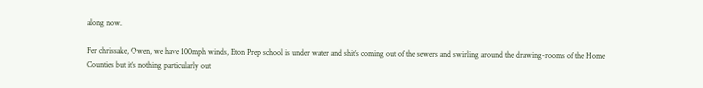along now.

Fer chrissake, Owen, we have 100mph winds, Eton Prep school is under water and shit’s coming out of the sewers and swirling around the drawing-rooms of the Home Counties but it’s nothing particularly out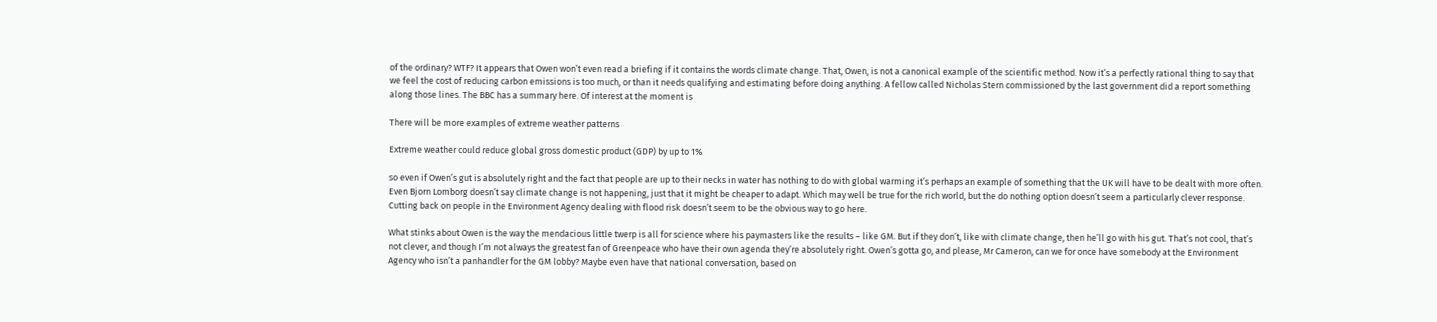of the ordinary? WTF? It appears that Owen won’t even read a briefing if it contains the words climate change. That, Owen, is not a canonical example of the scientific method. Now it’s a perfectly rational thing to say that we feel the cost of reducing carbon emissions is too much, or than it needs qualifying and estimating before doing anything. A fellow called Nicholas Stern commissioned by the last government did a report something along those lines. The BBC has a summary here. Of interest at the moment is

There will be more examples of extreme weather patterns

Extreme weather could reduce global gross domestic product (GDP) by up to 1%

so even if Owen’s gut is absolutely right and the fact that people are up to their necks in water has nothing to do with global warming it’s perhaps an example of something that the UK will have to be dealt with more often. Even Bjorn Lomborg doesn’t say climate change is not happening, just that it might be cheaper to adapt. Which may well be true for the rich world, but the do nothing option doesn’t seem a particularly clever response. Cutting back on people in the Environment Agency dealing with flood risk doesn’t seem to be the obvious way to go here.

What stinks about Owen is the way the mendacious little twerp is all for science where his paymasters like the results – like GM. But if they don’t, like with climate change, then he’ll go with his gut. That’s not cool, that’s not clever, and though I’m not always the greatest fan of Greenpeace who have their own agenda they’re absolutely right. Owen’s gotta go, and please, Mr Cameron, can we for once have somebody at the Environment Agency who isn’t a panhandler for the GM lobby? Maybe even have that national conversation, based on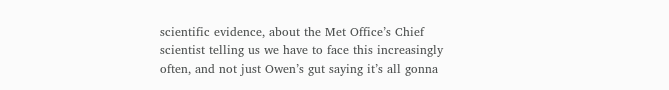scientific evidence, about the Met Office’s Chief scientist telling us we have to face this increasingly often, and not just Owen’s gut saying it’s all gonna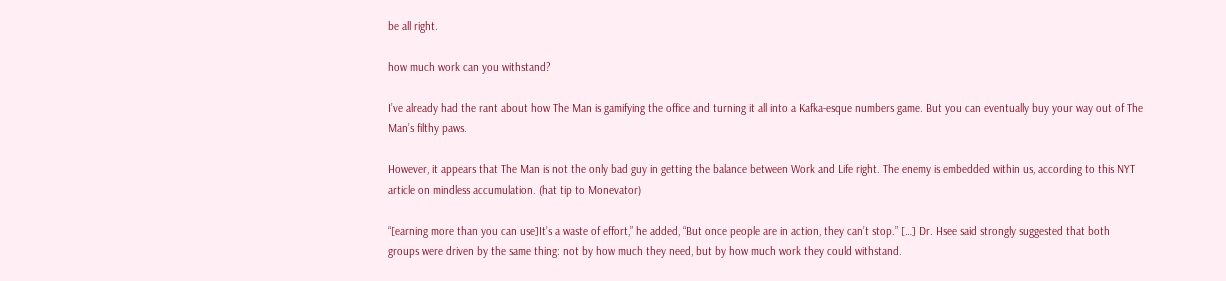be all right.

how much work can you withstand?

I’ve already had the rant about how The Man is gamifying the office and turning it all into a Kafka-esque numbers game. But you can eventually buy your way out of The Man’s filthy paws.

However, it appears that The Man is not the only bad guy in getting the balance between Work and Life right. The enemy is embedded within us, according to this NYT article on mindless accumulation. (hat tip to Monevator)

“[earning more than you can use]It’s a waste of effort,” he added, “But once people are in action, they can’t stop.” […] Dr. Hsee said strongly suggested that both groups were driven by the same thing: not by how much they need, but by how much work they could withstand.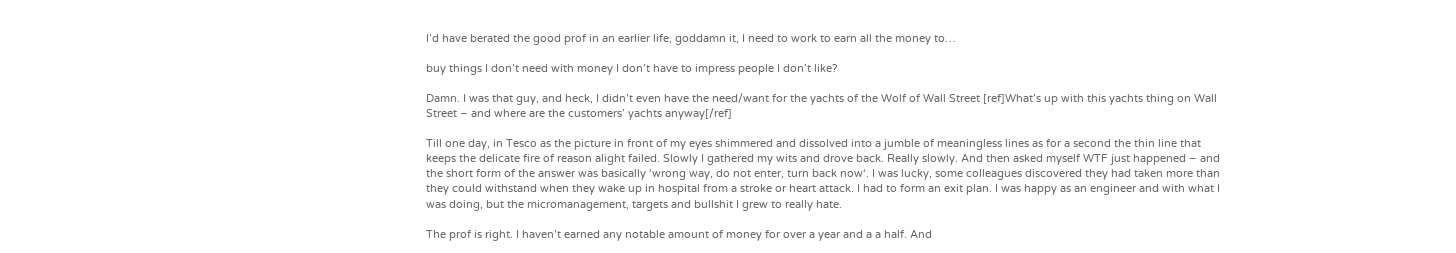I’d have berated the good prof in an earlier life, goddamn it, I need to work to earn all the money to…

buy things I don’t need with money I don’t have to impress people I don’t like?

Damn. I was that guy, and heck, I didn’t even have the need/want for the yachts of the Wolf of Wall Street [ref]What’s up with this yachts thing on Wall Street – and where are the customers’ yachts anyway[/ref]

Till one day, in Tesco as the picture in front of my eyes shimmered and dissolved into a jumble of meaningless lines as for a second the thin line that keeps the delicate fire of reason alight failed. Slowly I gathered my wits and drove back. Really slowly. And then asked myself WTF just happened – and the short form of the answer was basically ‘wrong way, do not enter, turn back now‘. I was lucky, some colleagues discovered they had taken more than they could withstand when they wake up in hospital from a stroke or heart attack. I had to form an exit plan. I was happy as an engineer and with what I was doing, but the micromanagement, targets and bullshit I grew to really hate.

The prof is right. I haven’t earned any notable amount of money for over a year and a a half. And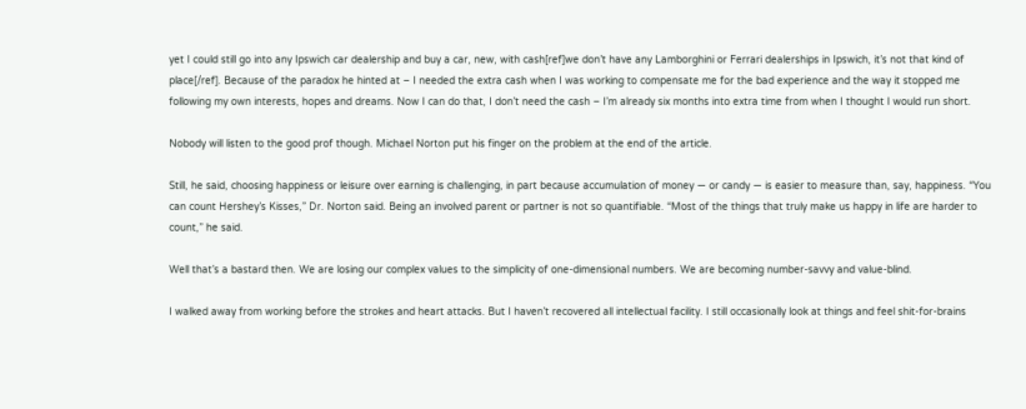yet I could still go into any Ipswich car dealership and buy a car, new, with cash[ref]we don’t have any Lamborghini or Ferrari dealerships in Ipswich, it’s not that kind of place[/ref]. Because of the paradox he hinted at – I needed the extra cash when I was working to compensate me for the bad experience and the way it stopped me following my own interests, hopes and dreams. Now I can do that, I don’t need the cash – I’m already six months into extra time from when I thought I would run short.

Nobody will listen to the good prof though. Michael Norton put his finger on the problem at the end of the article.

Still, he said, choosing happiness or leisure over earning is challenging, in part because accumulation of money — or candy — is easier to measure than, say, happiness. “You can count Hershey’s Kisses,” Dr. Norton said. Being an involved parent or partner is not so quantifiable. “Most of the things that truly make us happy in life are harder to count,” he said.

Well that’s a bastard then. We are losing our complex values to the simplicity of one-dimensional numbers. We are becoming number-savvy and value-blind.

I walked away from working before the strokes and heart attacks. But I haven’t recovered all intellectual facility. I still occasionally look at things and feel shit-for-brains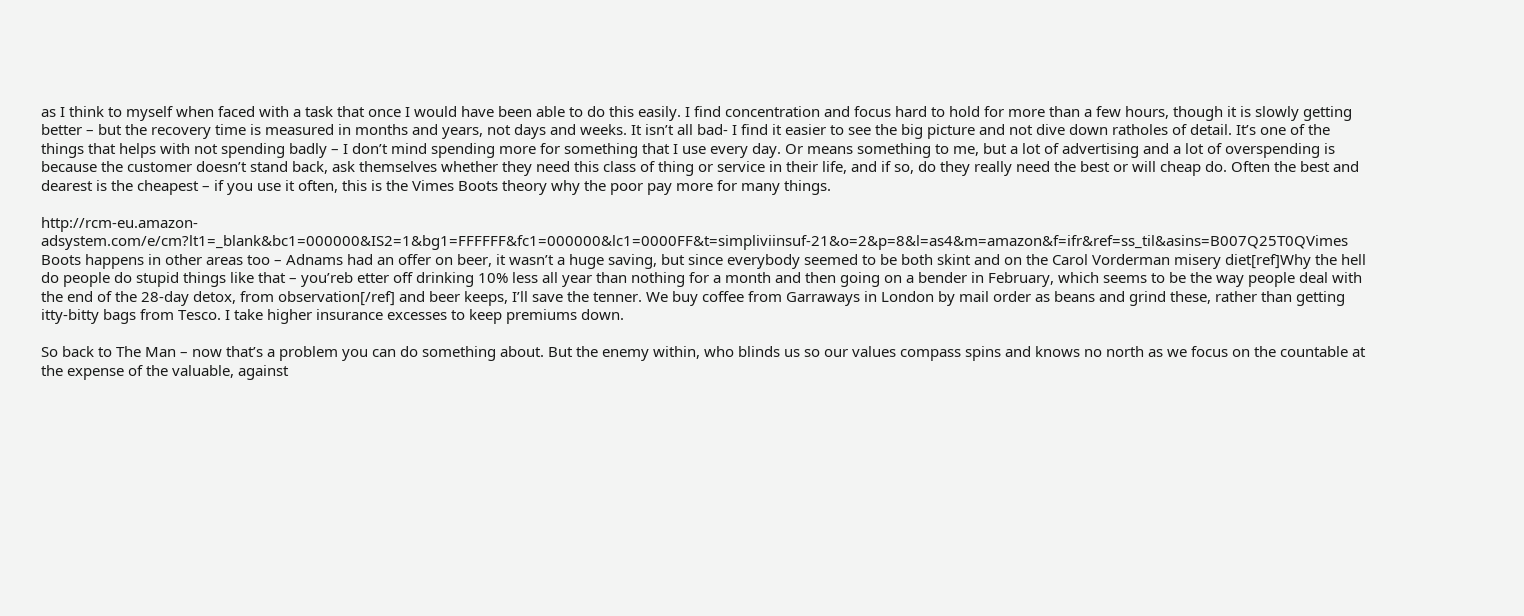as I think to myself when faced with a task that once I would have been able to do this easily. I find concentration and focus hard to hold for more than a few hours, though it is slowly getting better – but the recovery time is measured in months and years, not days and weeks. It isn’t all bad- I find it easier to see the big picture and not dive down ratholes of detail. It’s one of the things that helps with not spending badly – I don’t mind spending more for something that I use every day. Or means something to me, but a lot of advertising and a lot of overspending is because the customer doesn’t stand back, ask themselves whether they need this class of thing or service in their life, and if so, do they really need the best or will cheap do. Often the best and dearest is the cheapest – if you use it often, this is the Vimes Boots theory why the poor pay more for many things.

http://rcm-eu.amazon-adsystem.com/e/cm?lt1=_blank&bc1=000000&IS2=1&bg1=FFFFFF&fc1=000000&lc1=0000FF&t=simpliviinsuf-21&o=2&p=8&l=as4&m=amazon&f=ifr&ref=ss_til&asins=B007Q25T0QVimes Boots happens in other areas too – Adnams had an offer on beer, it wasn’t a huge saving, but since everybody seemed to be both skint and on the Carol Vorderman misery diet[ref]Why the hell do people do stupid things like that – you’reb etter off drinking 10% less all year than nothing for a month and then going on a bender in February, which seems to be the way people deal with the end of the 28-day detox, from observation[/ref] and beer keeps, I’ll save the tenner. We buy coffee from Garraways in London by mail order as beans and grind these, rather than getting itty-bitty bags from Tesco. I take higher insurance excesses to keep premiums down.

So back to The Man – now that’s a problem you can do something about. But the enemy within, who blinds us so our values compass spins and knows no north as we focus on the countable at the expense of the valuable, against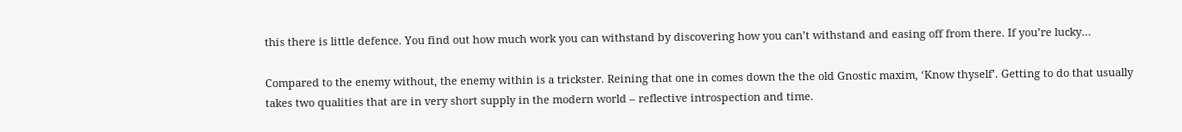this there is little defence. You find out how much work you can withstand by discovering how you can’t withstand and easing off from there. If you’re lucky…

Compared to the enemy without, the enemy within is a trickster. Reining that one in comes down the the old Gnostic maxim, ‘Know thyself’. Getting to do that usually takes two qualities that are in very short supply in the modern world – reflective introspection and time.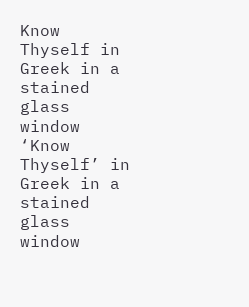Know Thyself in Greek in a stained glass window
‘Know Thyself’ in Greek in a stained glass window